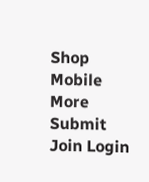Shop Mobile More Submit  Join Login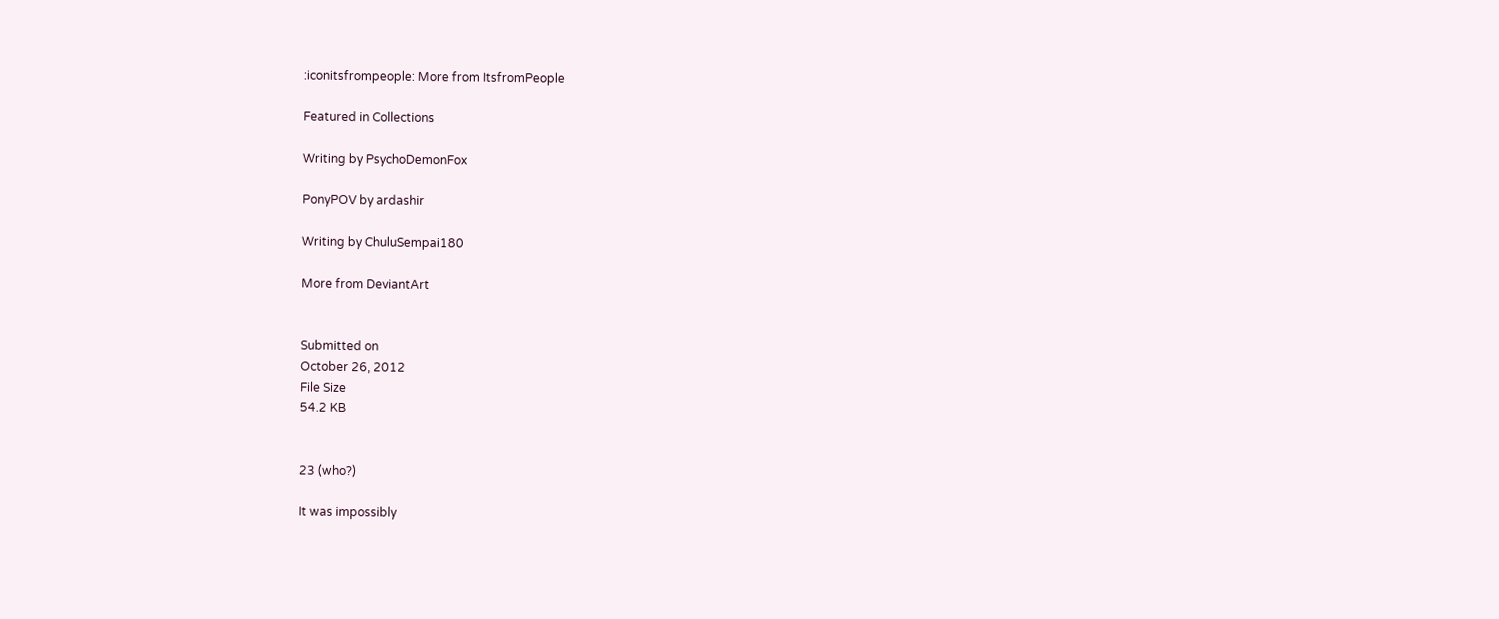:iconitsfrompeople: More from ItsfromPeople

Featured in Collections

Writing by PsychoDemonFox

PonyPOV by ardashir

Writing by ChuluSempai180

More from DeviantArt


Submitted on
October 26, 2012
File Size
54.2 KB


23 (who?)

It was impossibly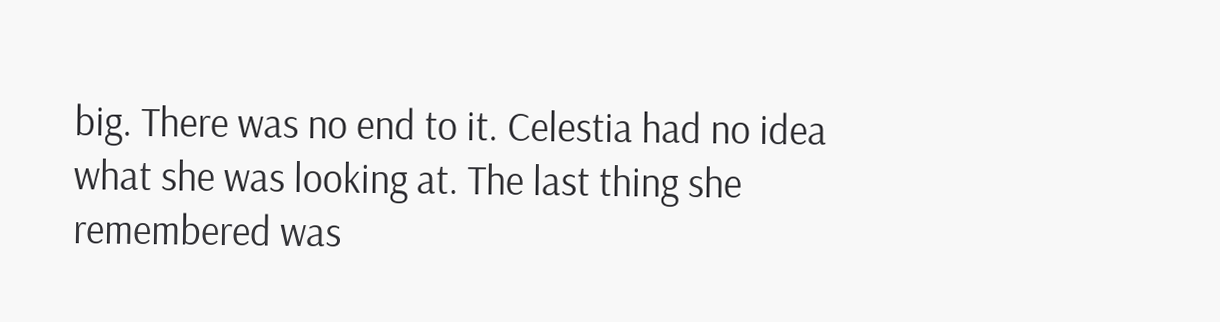big. There was no end to it. Celestia had no idea what she was looking at. The last thing she remembered was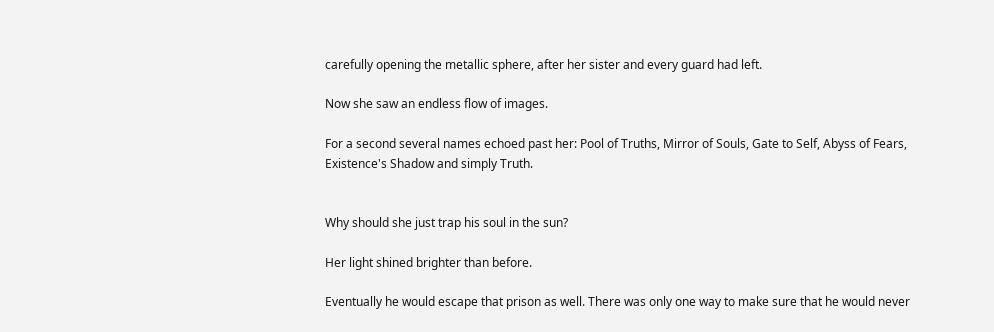carefully opening the metallic sphere, after her sister and every guard had left.

Now she saw an endless flow of images.

For a second several names echoed past her: Pool of Truths, Mirror of Souls, Gate to Self, Abyss of Fears, Existence's Shadow and simply Truth.


Why should she just trap his soul in the sun?

Her light shined brighter than before.

Eventually he would escape that prison as well. There was only one way to make sure that he would never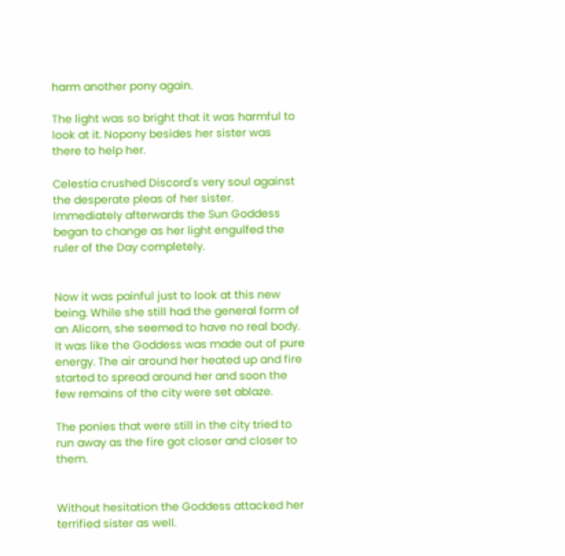harm another pony again.

The light was so bright that it was harmful to look at it. Nopony besides her sister was there to help her.

Celestia crushed Discord's very soul against the desperate pleas of her sister. Immediately afterwards the Sun Goddess began to change as her light engulfed the ruler of the Day completely.


Now it was painful just to look at this new being. While she still had the general form of an Alicorn, she seemed to have no real body. It was like the Goddess was made out of pure energy. The air around her heated up and fire started to spread around her and soon the few remains of the city were set ablaze.

The ponies that were still in the city tried to run away as the fire got closer and closer to them.


Without hesitation the Goddess attacked her terrified sister as well.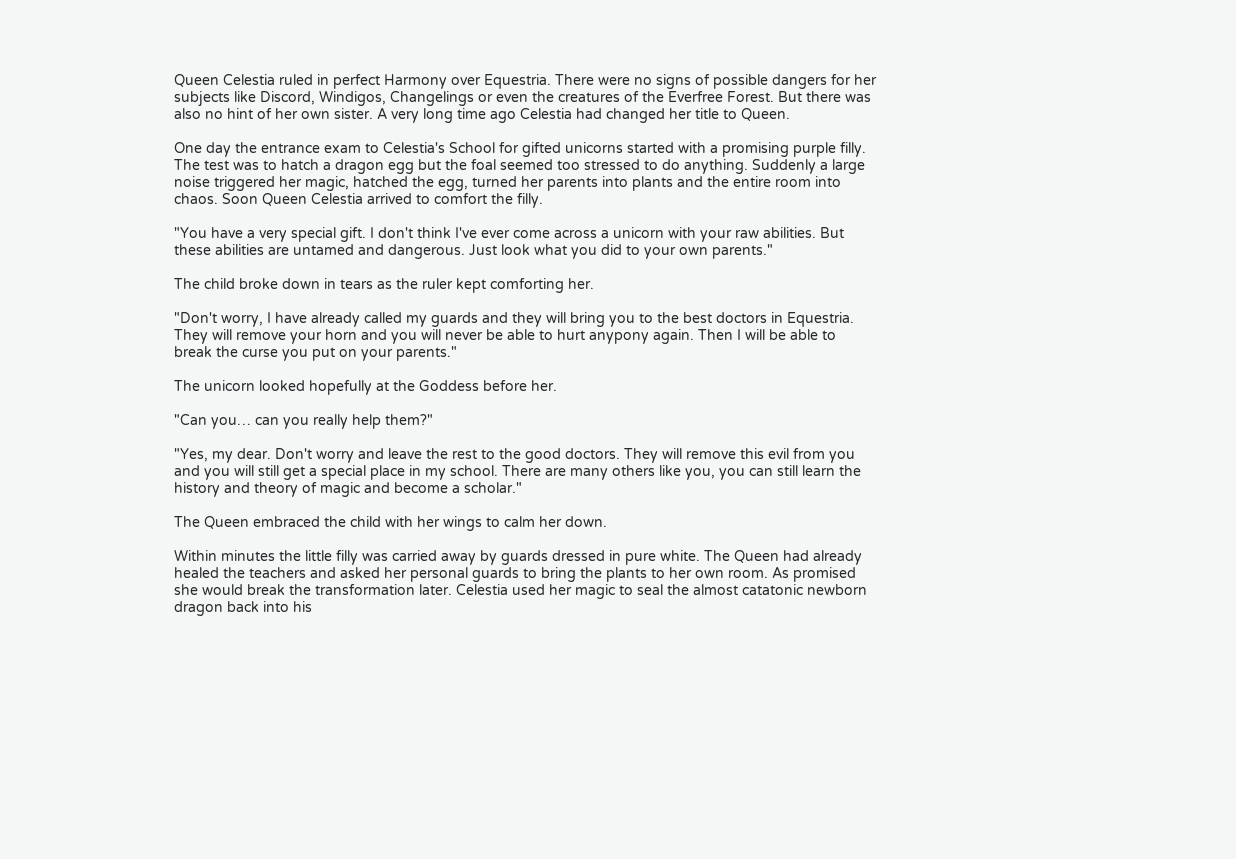Queen Celestia ruled in perfect Harmony over Equestria. There were no signs of possible dangers for her subjects like Discord, Windigos, Changelings or even the creatures of the Everfree Forest. But there was also no hint of her own sister. A very long time ago Celestia had changed her title to Queen.

One day the entrance exam to Celestia's School for gifted unicorns started with a promising purple filly. The test was to hatch a dragon egg but the foal seemed too stressed to do anything. Suddenly a large noise triggered her magic, hatched the egg, turned her parents into plants and the entire room into chaos. Soon Queen Celestia arrived to comfort the filly.

"You have a very special gift. I don't think I've ever come across a unicorn with your raw abilities. But these abilities are untamed and dangerous. Just look what you did to your own parents."

The child broke down in tears as the ruler kept comforting her.

"Don't worry, I have already called my guards and they will bring you to the best doctors in Equestria. They will remove your horn and you will never be able to hurt anypony again. Then I will be able to break the curse you put on your parents."

The unicorn looked hopefully at the Goddess before her.

"Can you… can you really help them?"

"Yes, my dear. Don't worry and leave the rest to the good doctors. They will remove this evil from you and you will still get a special place in my school. There are many others like you, you can still learn the history and theory of magic and become a scholar."

The Queen embraced the child with her wings to calm her down.

Within minutes the little filly was carried away by guards dressed in pure white. The Queen had already healed the teachers and asked her personal guards to bring the plants to her own room. As promised she would break the transformation later. Celestia used her magic to seal the almost catatonic newborn dragon back into his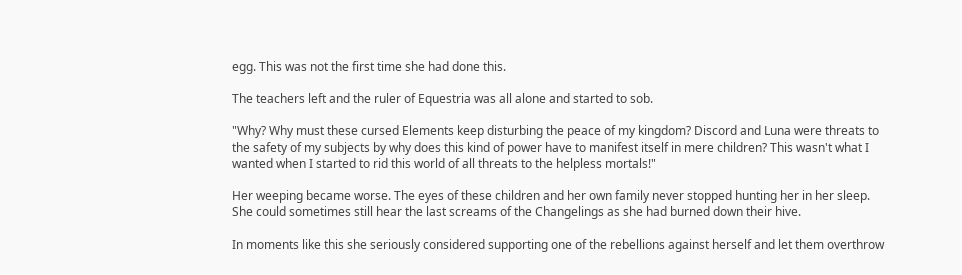egg. This was not the first time she had done this.

The teachers left and the ruler of Equestria was all alone and started to sob.

"Why? Why must these cursed Elements keep disturbing the peace of my kingdom? Discord and Luna were threats to the safety of my subjects by why does this kind of power have to manifest itself in mere children? This wasn't what I wanted when I started to rid this world of all threats to the helpless mortals!"

Her weeping became worse. The eyes of these children and her own family never stopped hunting her in her sleep. She could sometimes still hear the last screams of the Changelings as she had burned down their hive.

In moments like this she seriously considered supporting one of the rebellions against herself and let them overthrow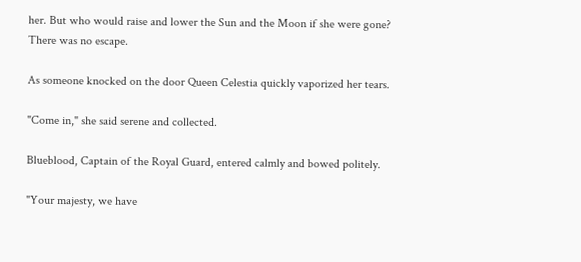her. But who would raise and lower the Sun and the Moon if she were gone? There was no escape.

As someone knocked on the door Queen Celestia quickly vaporized her tears.

"Come in," she said serene and collected.

Blueblood, Captain of the Royal Guard, entered calmly and bowed politely.

"Your majesty, we have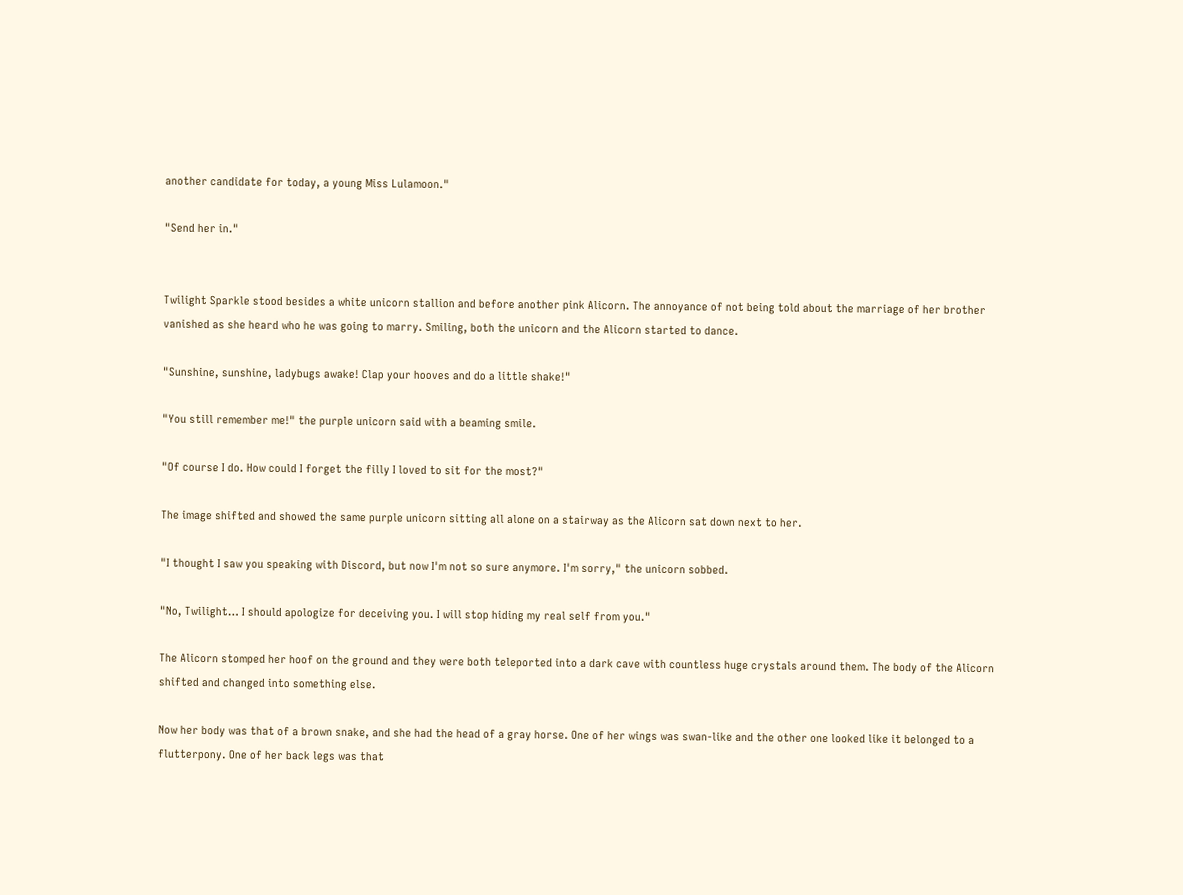another candidate for today, a young Miss Lulamoon."

"Send her in."


Twilight Sparkle stood besides a white unicorn stallion and before another pink Alicorn. The annoyance of not being told about the marriage of her brother vanished as she heard who he was going to marry. Smiling, both the unicorn and the Alicorn started to dance.

"Sunshine, sunshine, ladybugs awake! Clap your hooves and do a little shake!"

"You still remember me!" the purple unicorn said with a beaming smile.

"Of course I do. How could I forget the filly I loved to sit for the most?"

The image shifted and showed the same purple unicorn sitting all alone on a stairway as the Alicorn sat down next to her.

"I thought I saw you speaking with Discord, but now I'm not so sure anymore. I'm sorry," the unicorn sobbed.

"No, Twilight… I should apologize for deceiving you. I will stop hiding my real self from you."

The Alicorn stomped her hoof on the ground and they were both teleported into a dark cave with countless huge crystals around them. The body of the Alicorn shifted and changed into something else.

Now her body was that of a brown snake, and she had the head of a gray horse. One of her wings was swan-like and the other one looked like it belonged to a flutterpony. One of her back legs was that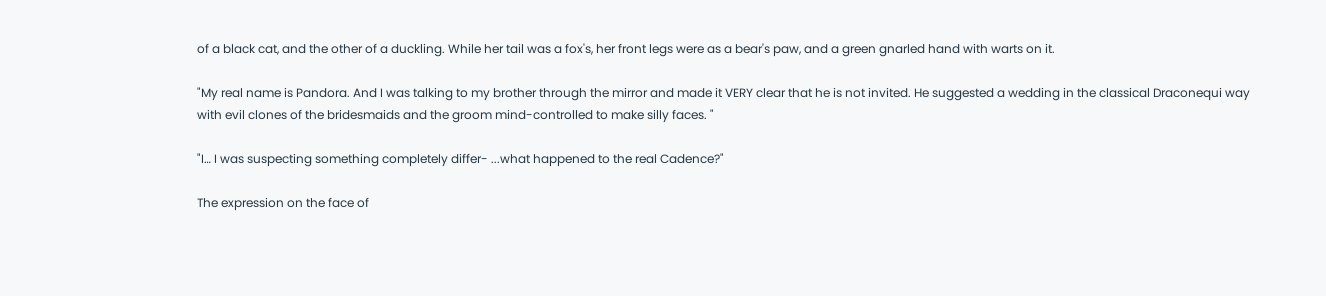of a black cat, and the other of a duckling. While her tail was a fox's, her front legs were as a bear's paw, and a green gnarled hand with warts on it.

"My real name is Pandora. And I was talking to my brother through the mirror and made it VERY clear that he is not invited. He suggested a wedding in the classical Draconequi way with evil clones of the bridesmaids and the groom mind-controlled to make silly faces. "

"I… I was suspecting something completely differ- ...what happened to the real Cadence?"

The expression on the face of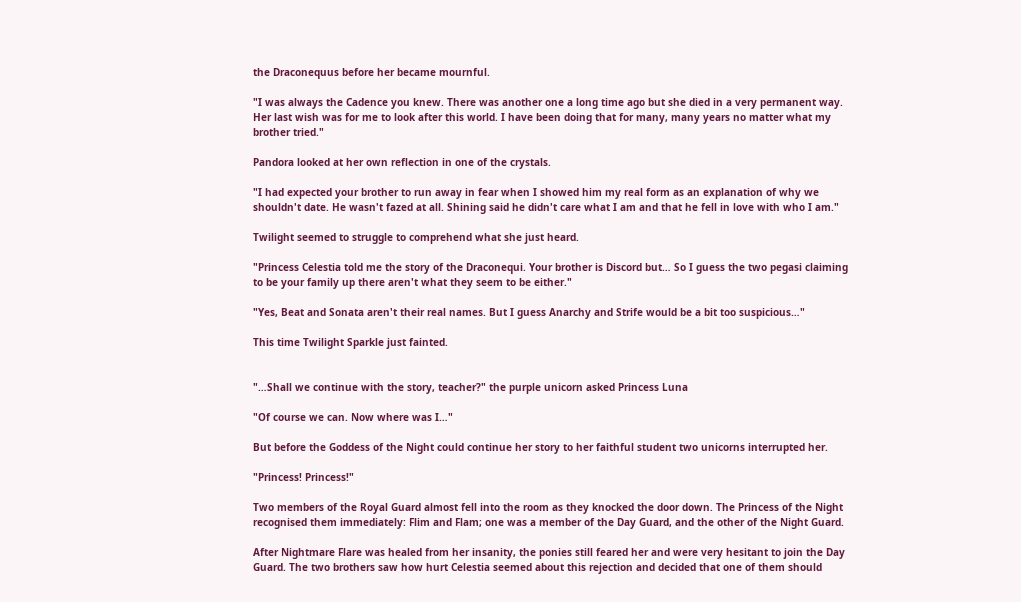the Draconequus before her became mournful.

"I was always the Cadence you knew. There was another one a long time ago but she died in a very permanent way. Her last wish was for me to look after this world. I have been doing that for many, many years no matter what my brother tried."

Pandora looked at her own reflection in one of the crystals.

"I had expected your brother to run away in fear when I showed him my real form as an explanation of why we shouldn't date. He wasn't fazed at all. Shining said he didn't care what I am and that he fell in love with who I am."

Twilight seemed to struggle to comprehend what she just heard.

"Princess Celestia told me the story of the Draconequi. Your brother is Discord but… So I guess the two pegasi claiming to be your family up there aren't what they seem to be either."

"Yes, Beat and Sonata aren't their real names. But I guess Anarchy and Strife would be a bit too suspicious…"

This time Twilight Sparkle just fainted.


"…Shall we continue with the story, teacher?" the purple unicorn asked Princess Luna

"Of course we can. Now where was I…"

But before the Goddess of the Night could continue her story to her faithful student two unicorns interrupted her.

"Princess! Princess!"

Two members of the Royal Guard almost fell into the room as they knocked the door down. The Princess of the Night recognised them immediately: Flim and Flam; one was a member of the Day Guard, and the other of the Night Guard.

After Nightmare Flare was healed from her insanity, the ponies still feared her and were very hesitant to join the Day Guard. The two brothers saw how hurt Celestia seemed about this rejection and decided that one of them should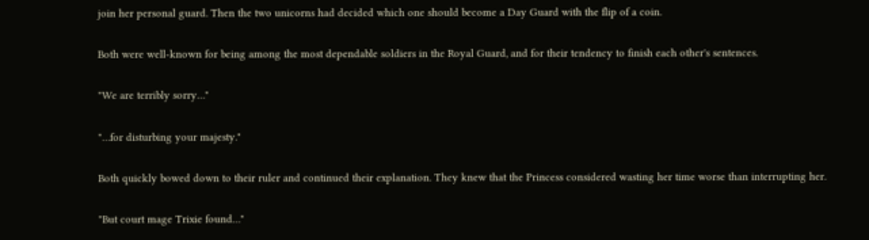join her personal guard. Then the two unicorns had decided which one should become a Day Guard with the flip of a coin.

Both were well-known for being among the most dependable soldiers in the Royal Guard, and for their tendency to finish each other's sentences.

"We are terribly sorry…"

"…for disturbing your majesty."

Both quickly bowed down to their ruler and continued their explanation. They knew that the Princess considered wasting her time worse than interrupting her.

"But court mage Trixie found…"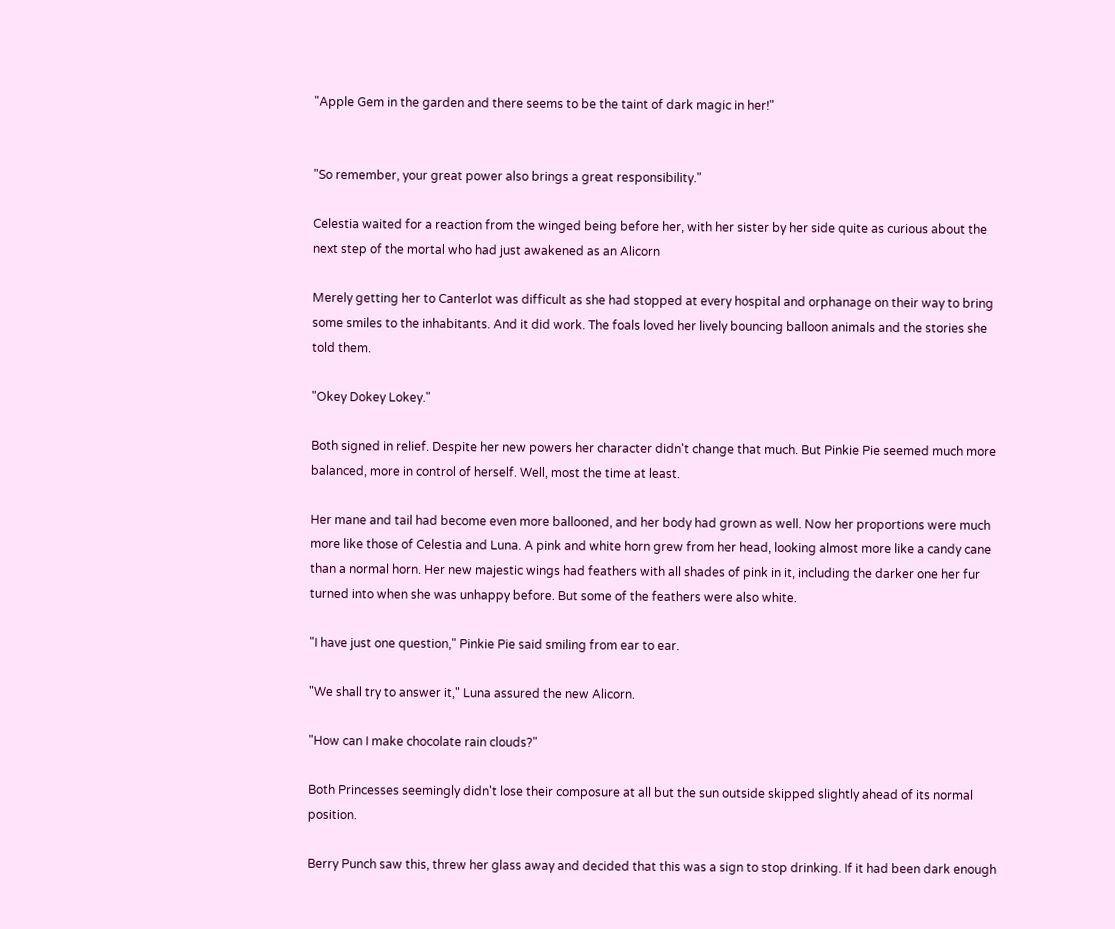"Apple Gem in the garden and there seems to be the taint of dark magic in her!"


"So remember, your great power also brings a great responsibility."

Celestia waited for a reaction from the winged being before her, with her sister by her side quite as curious about the next step of the mortal who had just awakened as an Alicorn

Merely getting her to Canterlot was difficult as she had stopped at every hospital and orphanage on their way to bring some smiles to the inhabitants. And it did work. The foals loved her lively bouncing balloon animals and the stories she told them.

"Okey Dokey Lokey."

Both signed in relief. Despite her new powers her character didn't change that much. But Pinkie Pie seemed much more balanced, more in control of herself. Well, most the time at least.

Her mane and tail had become even more ballooned, and her body had grown as well. Now her proportions were much more like those of Celestia and Luna. A pink and white horn grew from her head, looking almost more like a candy cane than a normal horn. Her new majestic wings had feathers with all shades of pink in it, including the darker one her fur turned into when she was unhappy before. But some of the feathers were also white.

"I have just one question," Pinkie Pie said smiling from ear to ear.

"We shall try to answer it," Luna assured the new Alicorn.

"How can I make chocolate rain clouds?"

Both Princesses seemingly didn't lose their composure at all but the sun outside skipped slightly ahead of its normal position.

Berry Punch saw this, threw her glass away and decided that this was a sign to stop drinking. If it had been dark enough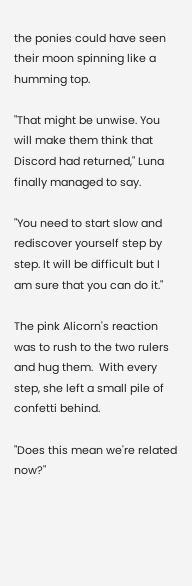the ponies could have seen their moon spinning like a humming top.

"That might be unwise. You will make them think that Discord had returned," Luna finally managed to say.

"You need to start slow and rediscover yourself step by step. It will be difficult but I am sure that you can do it."

The pink Alicorn's reaction was to rush to the two rulers and hug them.  With every step, she left a small pile of confetti behind.

"Does this mean we're related now?"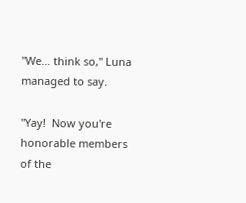"We… think so," Luna managed to say.

"Yay!  Now you're honorable members of the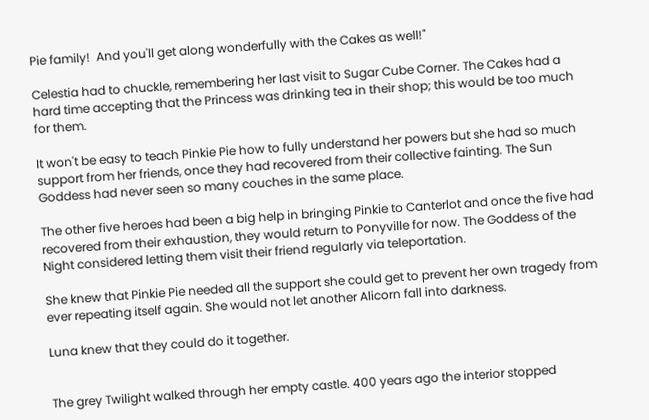Pie family!  And you'll get along wonderfully with the Cakes as well!"

Celestia had to chuckle, remembering her last visit to Sugar Cube Corner. The Cakes had a hard time accepting that the Princess was drinking tea in their shop; this would be too much for them.

It won't be easy to teach Pinkie Pie how to fully understand her powers but she had so much support from her friends, once they had recovered from their collective fainting. The Sun Goddess had never seen so many couches in the same place.

The other five heroes had been a big help in bringing Pinkie to Canterlot and once the five had recovered from their exhaustion, they would return to Ponyville for now. The Goddess of the Night considered letting them visit their friend regularly via teleportation.

She knew that Pinkie Pie needed all the support she could get to prevent her own tragedy from ever repeating itself again. She would not let another Alicorn fall into darkness.

Luna knew that they could do it together.


The grey Twilight walked through her empty castle. 400 years ago the interior stopped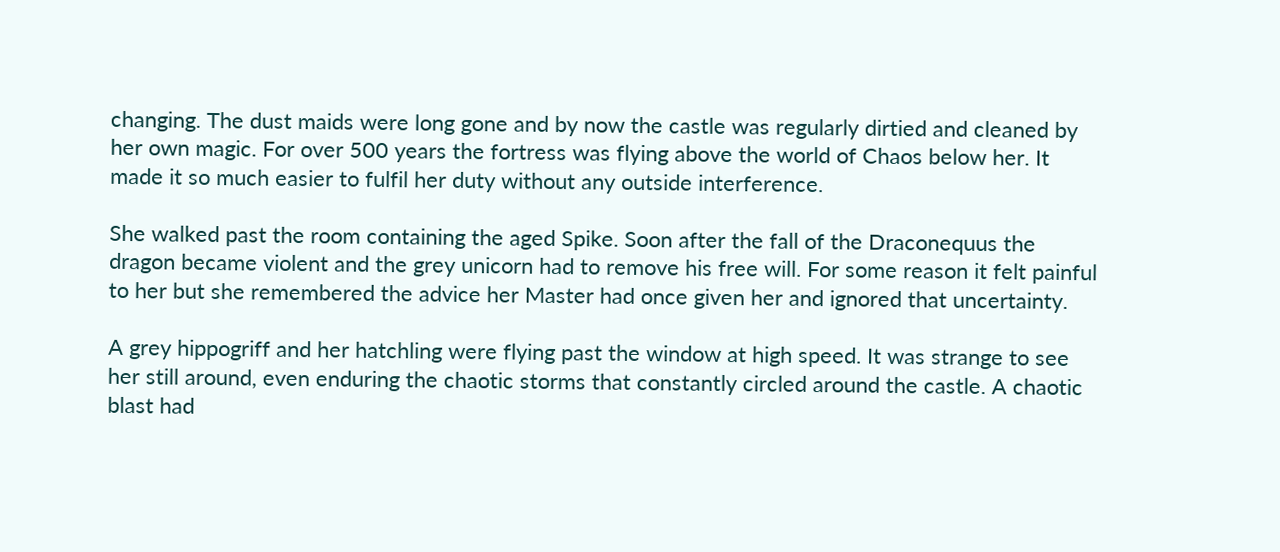changing. The dust maids were long gone and by now the castle was regularly dirtied and cleaned by her own magic. For over 500 years the fortress was flying above the world of Chaos below her. It made it so much easier to fulfil her duty without any outside interference.

She walked past the room containing the aged Spike. Soon after the fall of the Draconequus the dragon became violent and the grey unicorn had to remove his free will. For some reason it felt painful to her but she remembered the advice her Master had once given her and ignored that uncertainty.

A grey hippogriff and her hatchling were flying past the window at high speed. It was strange to see her still around, even enduring the chaotic storms that constantly circled around the castle. A chaotic blast had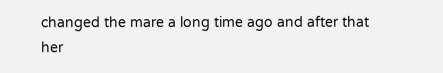changed the mare a long time ago and after that her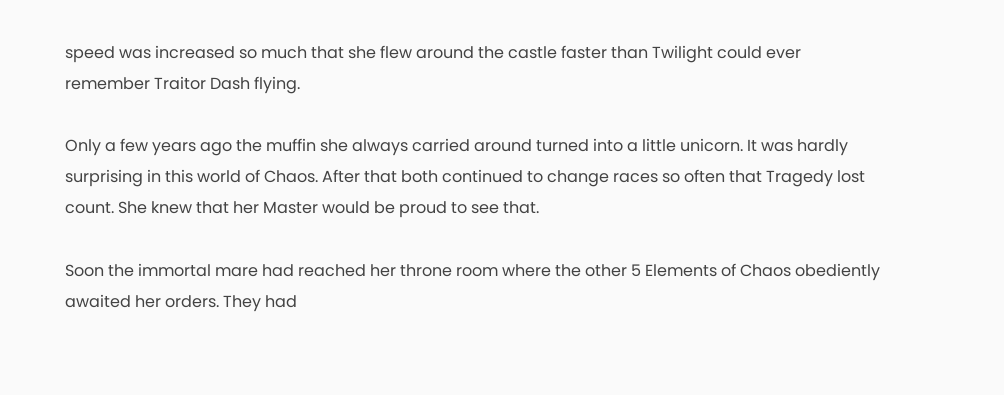speed was increased so much that she flew around the castle faster than Twilight could ever remember Traitor Dash flying.

Only a few years ago the muffin she always carried around turned into a little unicorn. It was hardly surprising in this world of Chaos. After that both continued to change races so often that Tragedy lost count. She knew that her Master would be proud to see that.

Soon the immortal mare had reached her throne room where the other 5 Elements of Chaos obediently awaited her orders. They had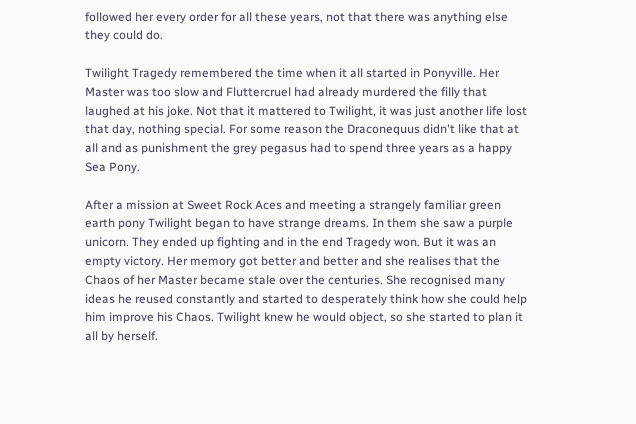followed her every order for all these years, not that there was anything else they could do.

Twilight Tragedy remembered the time when it all started in Ponyville. Her Master was too slow and Fluttercruel had already murdered the filly that laughed at his joke. Not that it mattered to Twilight, it was just another life lost that day, nothing special. For some reason the Draconequus didn't like that at all and as punishment the grey pegasus had to spend three years as a happy Sea Pony.

After a mission at Sweet Rock Aces and meeting a strangely familiar green earth pony Twilight began to have strange dreams. In them she saw a purple unicorn. They ended up fighting and in the end Tragedy won. But it was an empty victory. Her memory got better and better and she realises that the Chaos of her Master became stale over the centuries. She recognised many ideas he reused constantly and started to desperately think how she could help him improve his Chaos. Twilight knew he would object, so she started to plan it all by herself.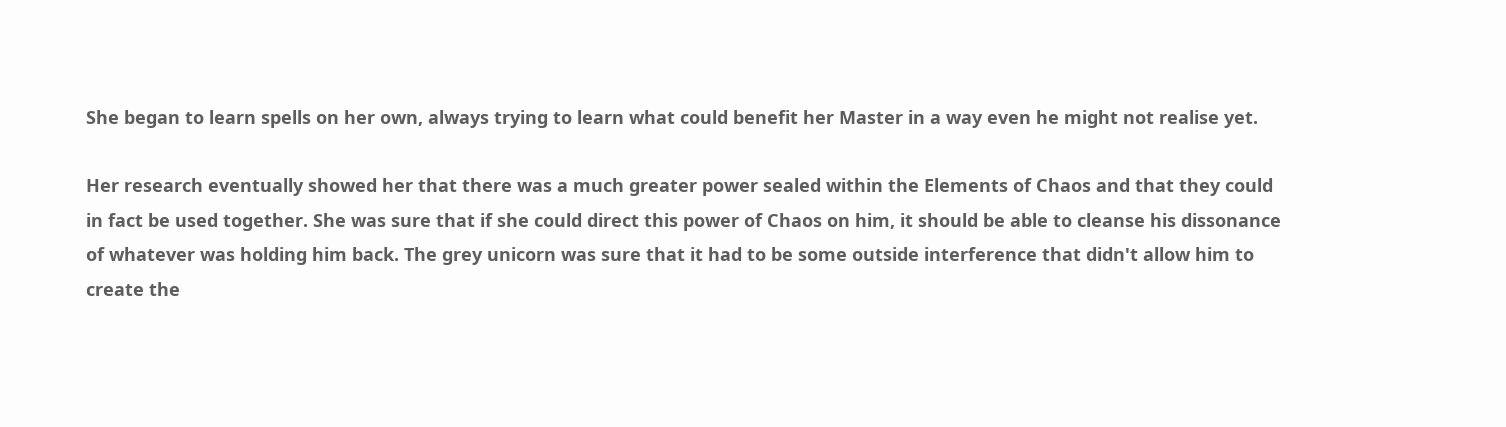She began to learn spells on her own, always trying to learn what could benefit her Master in a way even he might not realise yet.

Her research eventually showed her that there was a much greater power sealed within the Elements of Chaos and that they could in fact be used together. She was sure that if she could direct this power of Chaos on him, it should be able to cleanse his dissonance of whatever was holding him back. The grey unicorn was sure that it had to be some outside interference that didn't allow him to create the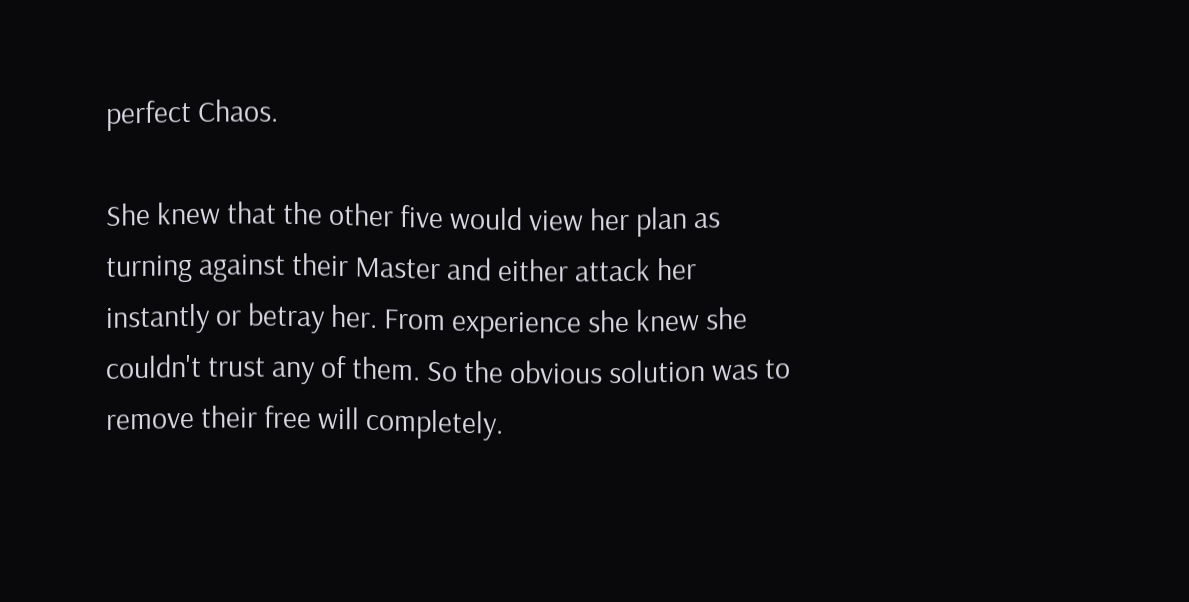perfect Chaos.

She knew that the other five would view her plan as turning against their Master and either attack her instantly or betray her. From experience she knew she couldn't trust any of them. So the obvious solution was to remove their free will completely.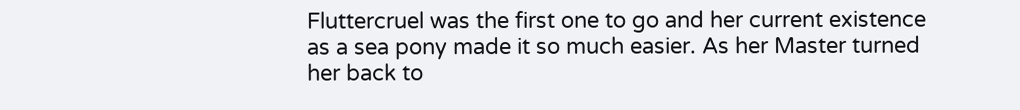Fluttercruel was the first one to go and her current existence as a sea pony made it so much easier. As her Master turned her back to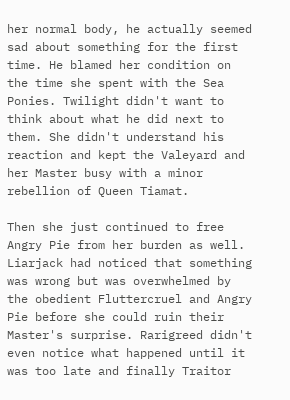her normal body, he actually seemed sad about something for the first time. He blamed her condition on the time she spent with the Sea Ponies. Twilight didn't want to think about what he did next to them. She didn't understand his reaction and kept the Valeyard and her Master busy with a minor rebellion of Queen Tiamat.

Then she just continued to free Angry Pie from her burden as well. Liarjack had noticed that something was wrong but was overwhelmed by the obedient Fluttercruel and Angry Pie before she could ruin their Master's surprise. Rarigreed didn't even notice what happened until it was too late and finally Traitor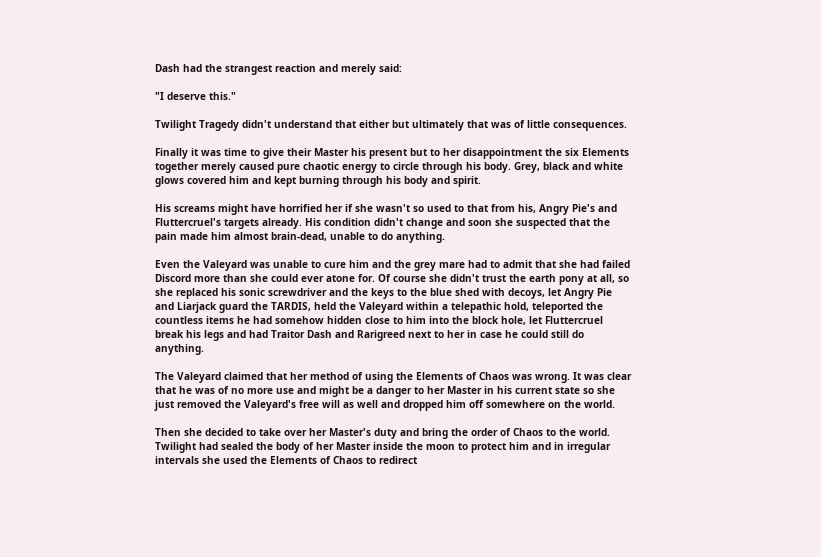Dash had the strangest reaction and merely said:

"I deserve this."

Twilight Tragedy didn't understand that either but ultimately that was of little consequences.

Finally it was time to give their Master his present but to her disappointment the six Elements together merely caused pure chaotic energy to circle through his body. Grey, black and white glows covered him and kept burning through his body and spirit.

His screams might have horrified her if she wasn't so used to that from his, Angry Pie's and Fluttercruel's targets already. His condition didn't change and soon she suspected that the pain made him almost brain-dead, unable to do anything.

Even the Valeyard was unable to cure him and the grey mare had to admit that she had failed Discord more than she could ever atone for. Of course she didn't trust the earth pony at all, so she replaced his sonic screwdriver and the keys to the blue shed with decoys, let Angry Pie and Liarjack guard the TARDIS, held the Valeyard within a telepathic hold, teleported the countless items he had somehow hidden close to him into the block hole, let Fluttercruel break his legs and had Traitor Dash and Rarigreed next to her in case he could still do anything.

The Valeyard claimed that her method of using the Elements of Chaos was wrong. It was clear that he was of no more use and might be a danger to her Master in his current state so she just removed the Valeyard's free will as well and dropped him off somewhere on the world.

Then she decided to take over her Master's duty and bring the order of Chaos to the world. Twilight had sealed the body of her Master inside the moon to protect him and in irregular intervals she used the Elements of Chaos to redirect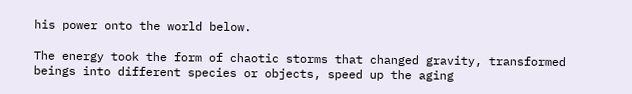his power onto the world below.

The energy took the form of chaotic storms that changed gravity, transformed beings into different species or objects, speed up the aging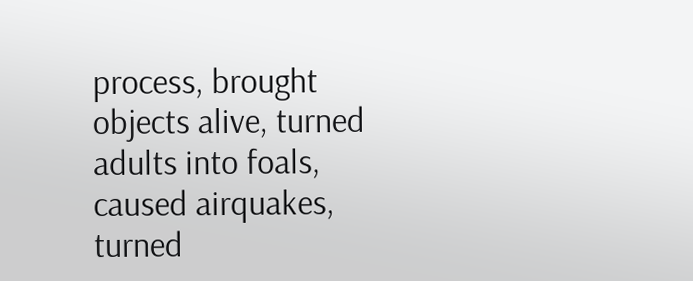process, brought objects alive, turned adults into foals, caused airquakes, turned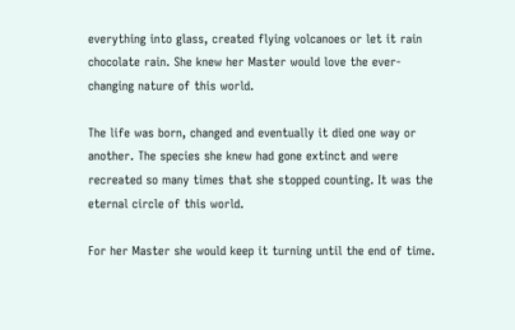everything into glass, created flying volcanoes or let it rain chocolate rain. She knew her Master would love the ever-changing nature of this world.

The life was born, changed and eventually it died one way or another. The species she knew had gone extinct and were recreated so many times that she stopped counting. It was the eternal circle of this world.

For her Master she would keep it turning until the end of time.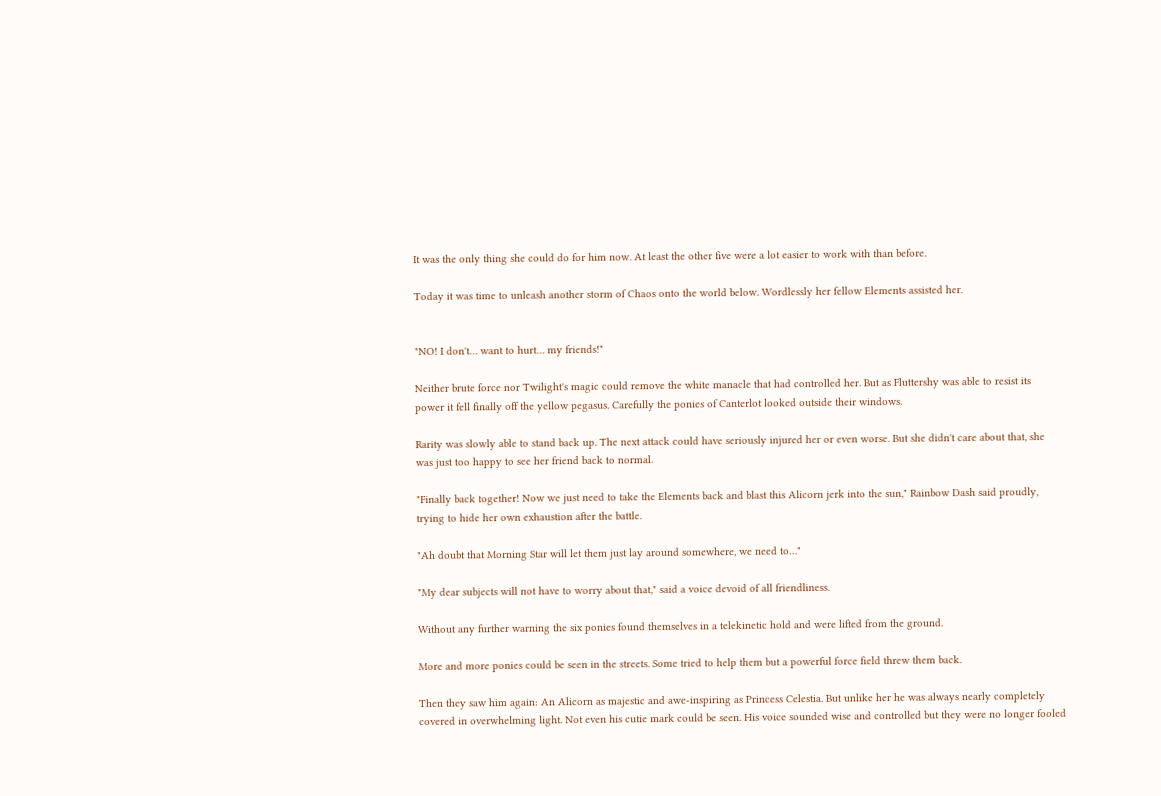It was the only thing she could do for him now. At least the other five were a lot easier to work with than before.

Today it was time to unleash another storm of Chaos onto the world below. Wordlessly her fellow Elements assisted her.


"NO! I don't… want to hurt… my friends!"

Neither brute force nor Twilight's magic could remove the white manacle that had controlled her. But as Fluttershy was able to resist its power it fell finally off the yellow pegasus. Carefully the ponies of Canterlot looked outside their windows.

Rarity was slowly able to stand back up. The next attack could have seriously injured her or even worse. But she didn't care about that, she was just too happy to see her friend back to normal.

"Finally back together! Now we just need to take the Elements back and blast this Alicorn jerk into the sun," Rainbow Dash said proudly, trying to hide her own exhaustion after the battle.

"Ah doubt that Morning Star will let them just lay around somewhere, we need to…"

"My dear subjects will not have to worry about that," said a voice devoid of all friendliness.

Without any further warning the six ponies found themselves in a telekinetic hold and were lifted from the ground.

More and more ponies could be seen in the streets. Some tried to help them but a powerful force field threw them back.

Then they saw him again: An Alicorn as majestic and awe-inspiring as Princess Celestia. But unlike her he was always nearly completely covered in overwhelming light. Not even his cutie mark could be seen. His voice sounded wise and controlled but they were no longer fooled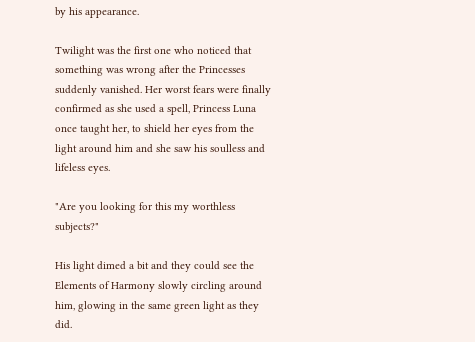by his appearance.

Twilight was the first one who noticed that something was wrong after the Princesses suddenly vanished. Her worst fears were finally confirmed as she used a spell, Princess Luna once taught her, to shield her eyes from the light around him and she saw his soulless and lifeless eyes.

"Are you looking for this my worthless subjects?"

His light dimed a bit and they could see the Elements of Harmony slowly circling around him, glowing in the same green light as they did.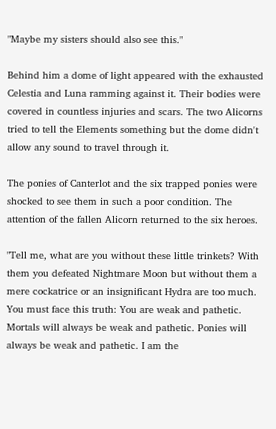"Maybe my sisters should also see this."

Behind him a dome of light appeared with the exhausted Celestia and Luna ramming against it. Their bodies were covered in countless injuries and scars. The two Alicorns tried to tell the Elements something but the dome didn't allow any sound to travel through it.

The ponies of Canterlot and the six trapped ponies were shocked to see them in such a poor condition. The attention of the fallen Alicorn returned to the six heroes.

"Tell me, what are you without these little trinkets? With them you defeated Nightmare Moon but without them a mere cockatrice or an insignificant Hydra are too much. You must face this truth: You are weak and pathetic. Mortals will always be weak and pathetic. Ponies will always be weak and pathetic. I am the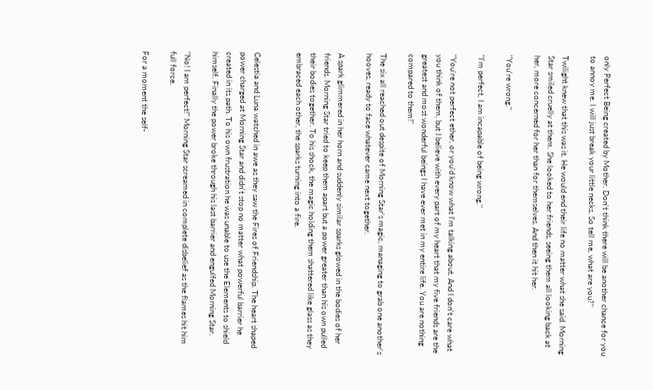only Perfect Being created by Mother. Don't think there will be another chance for you to annoy me. I will just break your little necks. So tell me, what are you?"

Twilight knew that this was it. He would end their life no matter what she said. Morning Star smiled cruelly at them. She looked to her friends, seeing them all looking back at her, more concerned for her than for themselves. And then it hit her.

"You're wrong."

"I'm perfect, I am incapable of being wrong."

"You're not perfect ether, or you'd know what I'm talking about. And I don't care what you think of them, but I believe with every part of my heart that my five friends are the greatest and most wonderful beings I have ever met in my entire life. You are nothing compared to them!"

The six all reached out despite of Morning Star's magic, managing to grab one another's hooves, ready to face whatever came next together.

A spark glimmered in her horn and suddenly similar sparks glowed in the bodies of her friends. Morning Star tried to keep them apart but a power greater than his own pulled their bodies together. To his shock, the magic holding them shattered like glass as they embraced each other, the sparks turning into a fire.


Celestia and Luna watched in awe as they saw the Fires of Friendship. The heart shaped power charged at Morning Star and didn't stop no matter what powerful barrier he created in its path. To his own frustration he was unable to use the Elements to shield himself. Finally the power broke through his last barrier and engulfed Morning Star.

"No! I am perfect!" Morning Star screamed in complete disbelief as the flames hit him full force.

For a moment the self-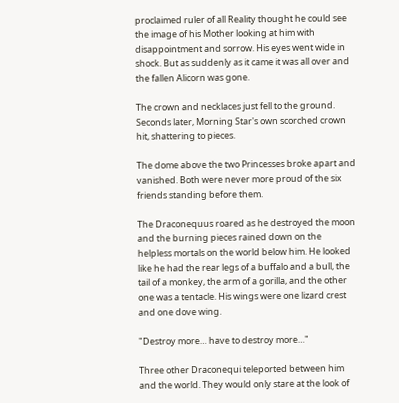proclaimed ruler of all Reality thought he could see the image of his Mother looking at him with disappointment and sorrow. His eyes went wide in shock. But as suddenly as it came it was all over and the fallen Alicorn was gone.

The crown and necklaces just fell to the ground. Seconds later, Morning Star's own scorched crown hit, shattering to pieces.

The dome above the two Princesses broke apart and vanished. Both were never more proud of the six friends standing before them.

The Draconequus roared as he destroyed the moon and the burning pieces rained down on the helpless mortals on the world below him. He looked like he had the rear legs of a buffalo and a bull, the tail of a monkey, the arm of a gorilla, and the other one was a tentacle. His wings were one lizard crest and one dove wing.

"Destroy more… have to destroy more…"

Three other Draconequi teleported between him and the world. They would only stare at the look of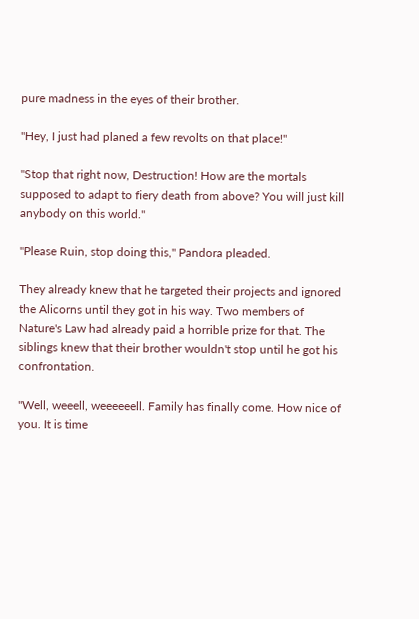pure madness in the eyes of their brother.

"Hey, I just had planed a few revolts on that place!"

"Stop that right now, Destruction! How are the mortals supposed to adapt to fiery death from above? You will just kill anybody on this world."

"Please Ruin, stop doing this," Pandora pleaded.

They already knew that he targeted their projects and ignored the Alicorns until they got in his way. Two members of Nature's Law had already paid a horrible prize for that. The siblings knew that their brother wouldn't stop until he got his confrontation.

"Well, weeell, weeeeeell. Family has finally come. How nice of you. It is time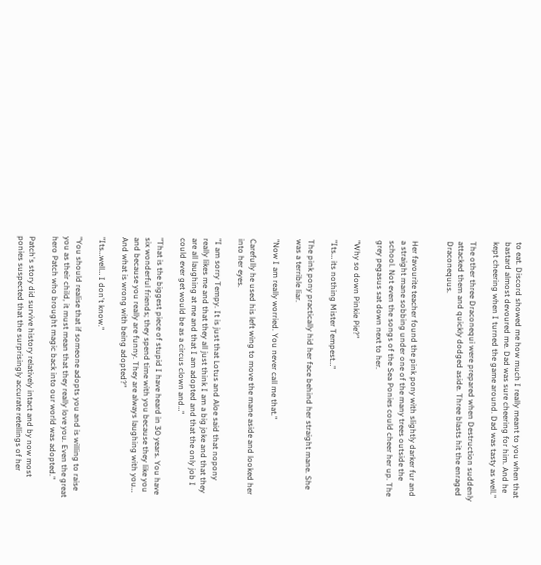to eat. Discord showed me how much I really meant to you when that bastard almost devoured me. Dad was sure cheering for him. And he kept cheering when I turned the game around. Dad was tasty as well."

The other three Draconequi were prepared when Destruction suddenly attacked them and quickly dodged aside. Three blasts hit the enraged Draconequus.


Her favourite teacher found the pink pony with slightly darker fur and a straight mane sobbing under one of the many trees outside the school. Not even the songs of the Sea Ponies could cheer her up. The grey pegasus sat down next to her.

"Why so down Pinkie Pie?"

"Its… its nothing Mister Tempest…"

The pink pony practically hid her face behind her straight mane. She was a terrible liar.

"Now I am really worried. You never call me that."

Carefully he used his left wing to move the mane aside and looked her into her eyes.

"I am sorry Tempy. It is just that Lotus and Aloe said that nopony really likes me and that they all just think I am a big joke and that they are all laughing at me and that I am adopted and that the only job I could ever get would be as a circus clown and…"

"That is the biggest piece of stupid I have heard in 30 years. You have six wonderful friends; they spend time with you because they like you and because you really are funny. They are always laughing with you… And what is wrong with being adopted?"

"Its…well… I don't know."

"You should realise that if someone adopts you and is willing to raise you as their child, it must mean that they really love you. Even the great hero Patch who brought magic back into our world was adopted."

Patch's story did survive history relatively intact and by now most ponies suspected that the surprisingly accurate retellings of her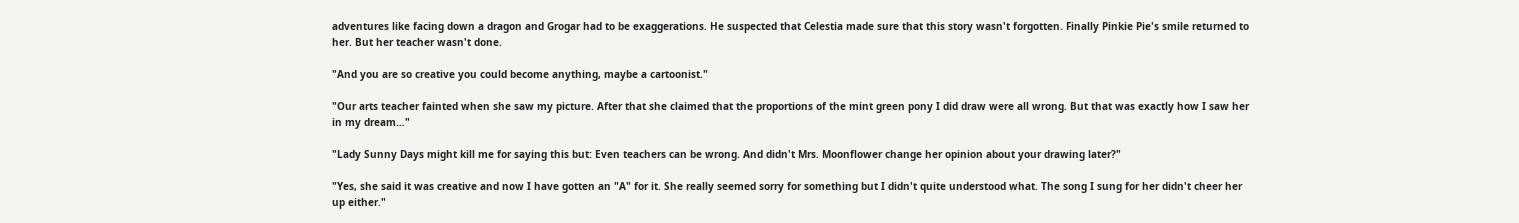adventures like facing down a dragon and Grogar had to be exaggerations. He suspected that Celestia made sure that this story wasn't forgotten. Finally Pinkie Pie's smile returned to her. But her teacher wasn't done.

"And you are so creative you could become anything, maybe a cartoonist."

"Our arts teacher fainted when she saw my picture. After that she claimed that the proportions of the mint green pony I did draw were all wrong. But that was exactly how I saw her in my dream…"

"Lady Sunny Days might kill me for saying this but: Even teachers can be wrong. And didn't Mrs. Moonflower change her opinion about your drawing later?"

"Yes, she said it was creative and now I have gotten an "A" for it. She really seemed sorry for something but I didn't quite understood what. The song I sung for her didn't cheer her up either."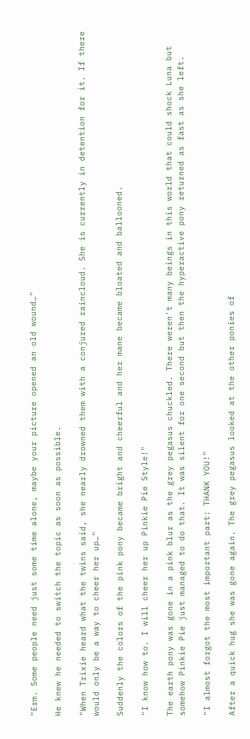"Erm. Some people need just some time alone, maybe your picture opened an old wound…"

He knew he needed to switch the topic as soon as possible.

"When Trixie heard what the twins said, she nearly drowned them with a conjured raincloud. She is currently in detention for it. If there would only be a way to cheer her up…"

Suddenly the colors of the pink pony became bright and cheerful and her mane became bloated and ballooned.

"I know how to. I will cheer her up Pinkie Pie Style!"

The earth pony was gone in a pink blur as the grey pegasus chuckled. There weren't many beings in this world that could shock Luna but somehow Pinkie Pie just managed to do that. It was silent for one second but then the hyperactive pony returned as fast as she left.

"I almost forgot the most important part: THANK YOU!"

After a quick hug she was gone again. The grey pegasus looked at the other ponies of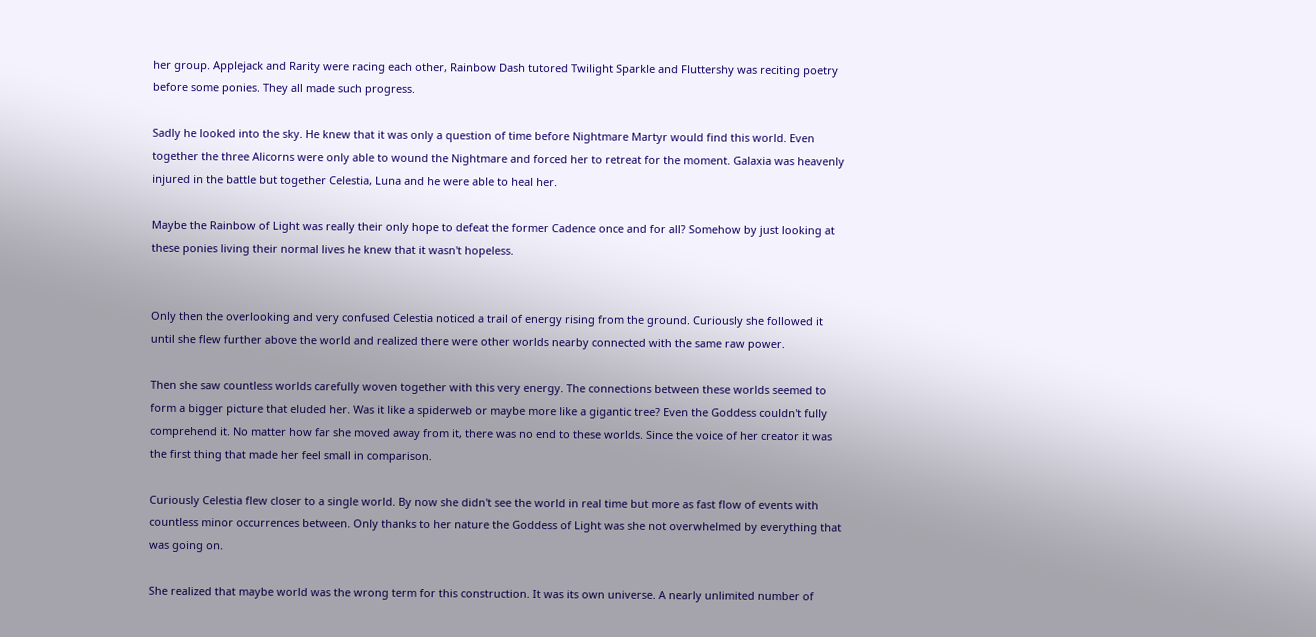her group. Applejack and Rarity were racing each other, Rainbow Dash tutored Twilight Sparkle and Fluttershy was reciting poetry before some ponies. They all made such progress.

Sadly he looked into the sky. He knew that it was only a question of time before Nightmare Martyr would find this world. Even together the three Alicorns were only able to wound the Nightmare and forced her to retreat for the moment. Galaxia was heavenly injured in the battle but together Celestia, Luna and he were able to heal her.

Maybe the Rainbow of Light was really their only hope to defeat the former Cadence once and for all? Somehow by just looking at these ponies living their normal lives he knew that it wasn't hopeless.


Only then the overlooking and very confused Celestia noticed a trail of energy rising from the ground. Curiously she followed it until she flew further above the world and realized there were other worlds nearby connected with the same raw power.

Then she saw countless worlds carefully woven together with this very energy. The connections between these worlds seemed to form a bigger picture that eluded her. Was it like a spiderweb or maybe more like a gigantic tree? Even the Goddess couldn't fully comprehend it. No matter how far she moved away from it, there was no end to these worlds. Since the voice of her creator it was the first thing that made her feel small in comparison.

Curiously Celestia flew closer to a single world. By now she didn't see the world in real time but more as fast flow of events with countless minor occurrences between. Only thanks to her nature the Goddess of Light was she not overwhelmed by everything that was going on.

She realized that maybe world was the wrong term for this construction. It was its own universe. A nearly unlimited number of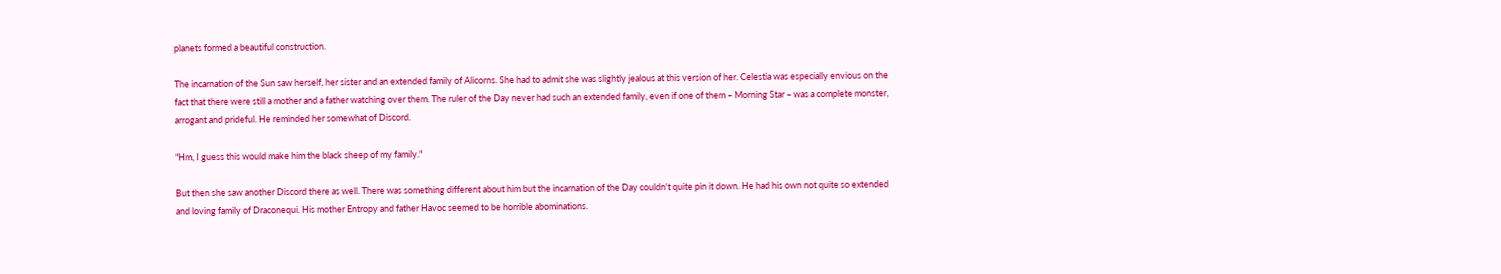planets formed a beautiful construction.

The incarnation of the Sun saw herself, her sister and an extended family of Alicorns. She had to admit she was slightly jealous at this version of her. Celestia was especially envious on the fact that there were still a mother and a father watching over them. The ruler of the Day never had such an extended family, even if one of them – Morning Star – was a complete monster, arrogant and prideful. He reminded her somewhat of Discord.

"Hm, I guess this would make him the black sheep of my family."

But then she saw another Discord there as well. There was something different about him but the incarnation of the Day couldn't quite pin it down. He had his own not quite so extended and loving family of Draconequi. His mother Entropy and father Havoc seemed to be horrible abominations.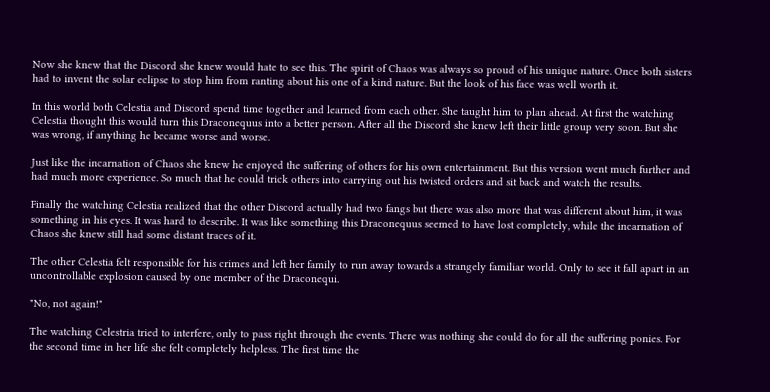Now she knew that the Discord she knew would hate to see this. The spirit of Chaos was always so proud of his unique nature. Once both sisters had to invent the solar eclipse to stop him from ranting about his one of a kind nature. But the look of his face was well worth it.

In this world both Celestia and Discord spend time together and learned from each other. She taught him to plan ahead. At first the watching Celestia thought this would turn this Draconequus into a better person. After all the Discord she knew left their little group very soon. But she was wrong, if anything he became worse and worse.

Just like the incarnation of Chaos she knew he enjoyed the suffering of others for his own entertainment. But this version went much further and had much more experience. So much that he could trick others into carrying out his twisted orders and sit back and watch the results.

Finally the watching Celestia realized that the other Discord actually had two fangs but there was also more that was different about him, it was something in his eyes. It was hard to describe. It was like something this Draconequus seemed to have lost completely, while the incarnation of Chaos she knew still had some distant traces of it.

The other Celestia felt responsible for his crimes and left her family to run away towards a strangely familiar world. Only to see it fall apart in an uncontrollable explosion caused by one member of the Draconequi.

"No, not again!"

The watching Celestria tried to interfere, only to pass right through the events. There was nothing she could do for all the suffering ponies. For the second time in her life she felt completely helpless. The first time the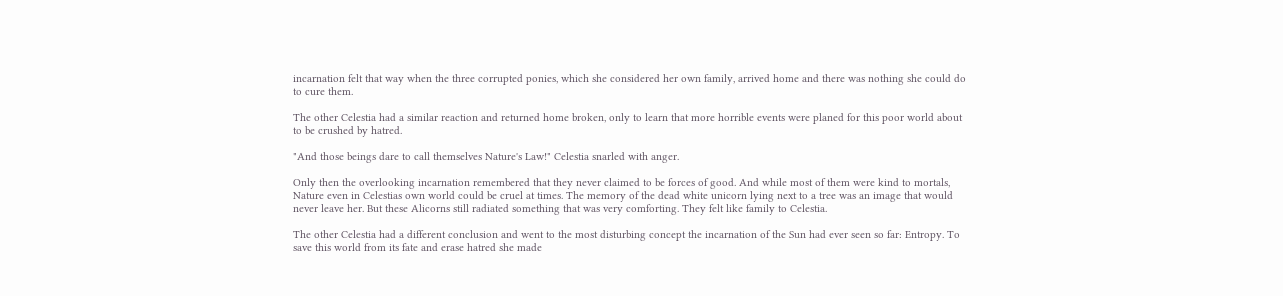incarnation felt that way when the three corrupted ponies, which she considered her own family, arrived home and there was nothing she could do to cure them.

The other Celestia had a similar reaction and returned home broken, only to learn that more horrible events were planed for this poor world about to be crushed by hatred.

"And those beings dare to call themselves Nature's Law!" Celestia snarled with anger.

Only then the overlooking incarnation remembered that they never claimed to be forces of good. And while most of them were kind to mortals, Nature even in Celestias own world could be cruel at times. The memory of the dead white unicorn lying next to a tree was an image that would never leave her. But these Alicorns still radiated something that was very comforting. They felt like family to Celestia.

The other Celestia had a different conclusion and went to the most disturbing concept the incarnation of the Sun had ever seen so far: Entropy. To save this world from its fate and erase hatred she made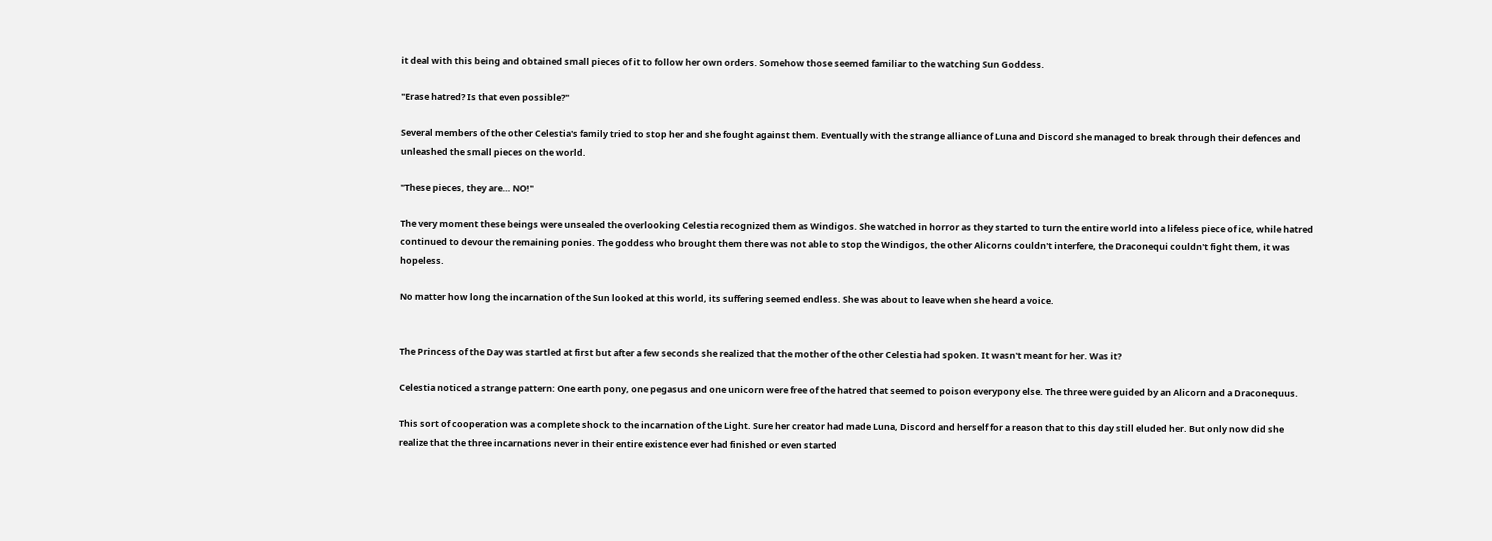it deal with this being and obtained small pieces of it to follow her own orders. Somehow those seemed familiar to the watching Sun Goddess.

"Erase hatred? Is that even possible?"

Several members of the other Celestia's family tried to stop her and she fought against them. Eventually with the strange alliance of Luna and Discord she managed to break through their defences and unleashed the small pieces on the world.

"These pieces, they are… NO!"

The very moment these beings were unsealed the overlooking Celestia recognized them as Windigos. She watched in horror as they started to turn the entire world into a lifeless piece of ice, while hatred continued to devour the remaining ponies. The goddess who brought them there was not able to stop the Windigos, the other Alicorns couldn't interfere, the Draconequi couldn't fight them, it was hopeless.

No matter how long the incarnation of the Sun looked at this world, its suffering seemed endless. She was about to leave when she heard a voice.


The Princess of the Day was startled at first but after a few seconds she realized that the mother of the other Celestia had spoken. It wasn't meant for her. Was it?

Celestia noticed a strange pattern: One earth pony, one pegasus and one unicorn were free of the hatred that seemed to poison everypony else. The three were guided by an Alicorn and a Draconequus.

This sort of cooperation was a complete shock to the incarnation of the Light. Sure her creator had made Luna, Discord and herself for a reason that to this day still eluded her. But only now did she realize that the three incarnations never in their entire existence ever had finished or even started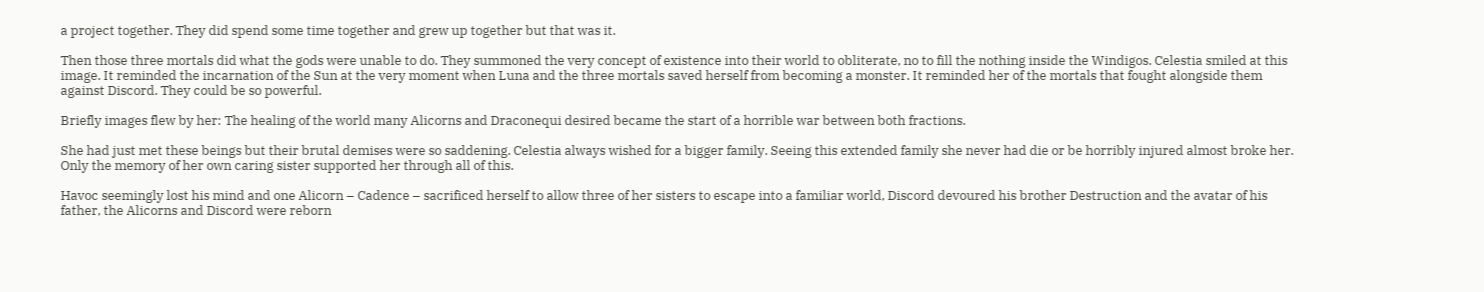a project together. They did spend some time together and grew up together but that was it.

Then those three mortals did what the gods were unable to do. They summoned the very concept of existence into their world to obliterate, no to fill the nothing inside the Windigos. Celestia smiled at this image. It reminded the incarnation of the Sun at the very moment when Luna and the three mortals saved herself from becoming a monster. It reminded her of the mortals that fought alongside them against Discord. They could be so powerful.

Briefly images flew by her: The healing of the world many Alicorns and Draconequi desired became the start of a horrible war between both fractions.

She had just met these beings but their brutal demises were so saddening. Celestia always wished for a bigger family. Seeing this extended family she never had die or be horribly injured almost broke her. Only the memory of her own caring sister supported her through all of this.

Havoc seemingly lost his mind and one Alicorn – Cadence – sacrificed herself to allow three of her sisters to escape into a familiar world, Discord devoured his brother Destruction and the avatar of his father, the Alicorns and Discord were reborn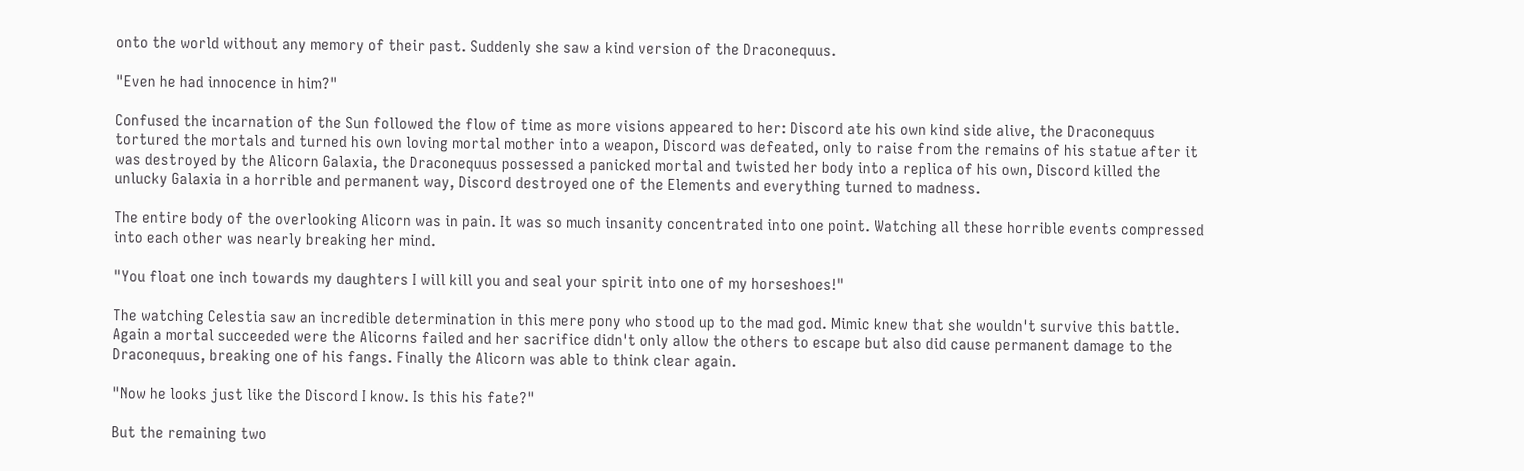onto the world without any memory of their past. Suddenly she saw a kind version of the Draconequus.

"Even he had innocence in him?"

Confused the incarnation of the Sun followed the flow of time as more visions appeared to her: Discord ate his own kind side alive, the Draconequus tortured the mortals and turned his own loving mortal mother into a weapon, Discord was defeated, only to raise from the remains of his statue after it was destroyed by the Alicorn Galaxia, the Draconequus possessed a panicked mortal and twisted her body into a replica of his own, Discord killed the unlucky Galaxia in a horrible and permanent way, Discord destroyed one of the Elements and everything turned to madness.

The entire body of the overlooking Alicorn was in pain. It was so much insanity concentrated into one point. Watching all these horrible events compressed into each other was nearly breaking her mind.

"You float one inch towards my daughters I will kill you and seal your spirit into one of my horseshoes!"

The watching Celestia saw an incredible determination in this mere pony who stood up to the mad god. Mimic knew that she wouldn't survive this battle. Again a mortal succeeded were the Alicorns failed and her sacrifice didn't only allow the others to escape but also did cause permanent damage to the Draconequus, breaking one of his fangs. Finally the Alicorn was able to think clear again.

"Now he looks just like the Discord I know. Is this his fate?"

But the remaining two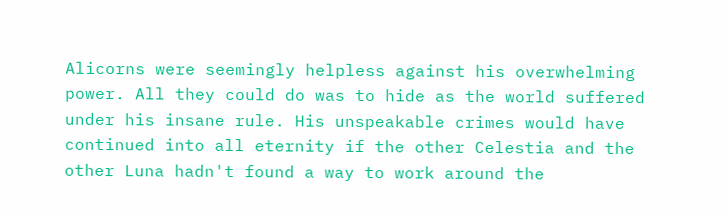Alicorns were seemingly helpless against his overwhelming power. All they could do was to hide as the world suffered under his insane rule. His unspeakable crimes would have continued into all eternity if the other Celestia and the other Luna hadn't found a way to work around the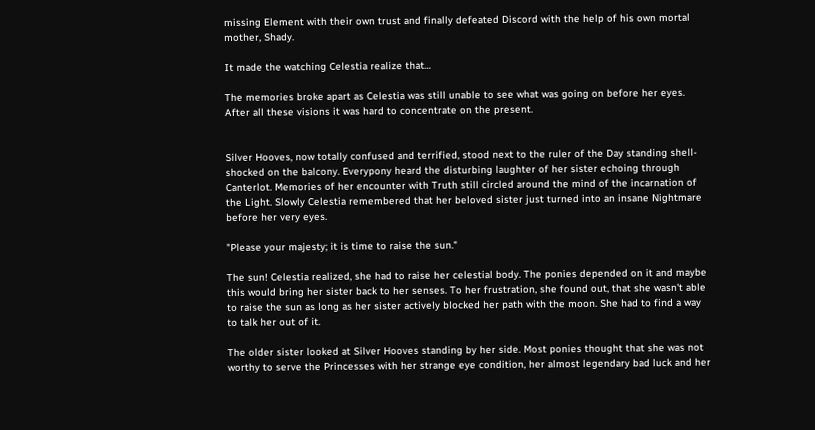missing Element with their own trust and finally defeated Discord with the help of his own mortal mother, Shady.

It made the watching Celestia realize that…

The memories broke apart as Celestia was still unable to see what was going on before her eyes. After all these visions it was hard to concentrate on the present.


Silver Hooves, now totally confused and terrified, stood next to the ruler of the Day standing shell-shocked on the balcony. Everypony heard the disturbing laughter of her sister echoing through Canterlot. Memories of her encounter with Truth still circled around the mind of the incarnation of the Light. Slowly Celestia remembered that her beloved sister just turned into an insane Nightmare before her very eyes.

"Please your majesty; it is time to raise the sun."

The sun! Celestia realized, she had to raise her celestial body. The ponies depended on it and maybe this would bring her sister back to her senses. To her frustration, she found out, that she wasn't able to raise the sun as long as her sister actively blocked her path with the moon. She had to find a way to talk her out of it.

The older sister looked at Silver Hooves standing by her side. Most ponies thought that she was not worthy to serve the Princesses with her strange eye condition, her almost legendary bad luck and her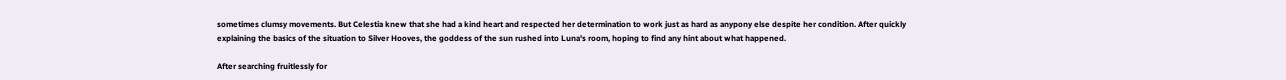sometimes clumsy movements. But Celestia knew that she had a kind heart and respected her determination to work just as hard as anypony else despite her condition. After quickly explaining the basics of the situation to Silver Hooves, the goddess of the sun rushed into Luna's room, hoping to find any hint about what happened.

After searching fruitlessly for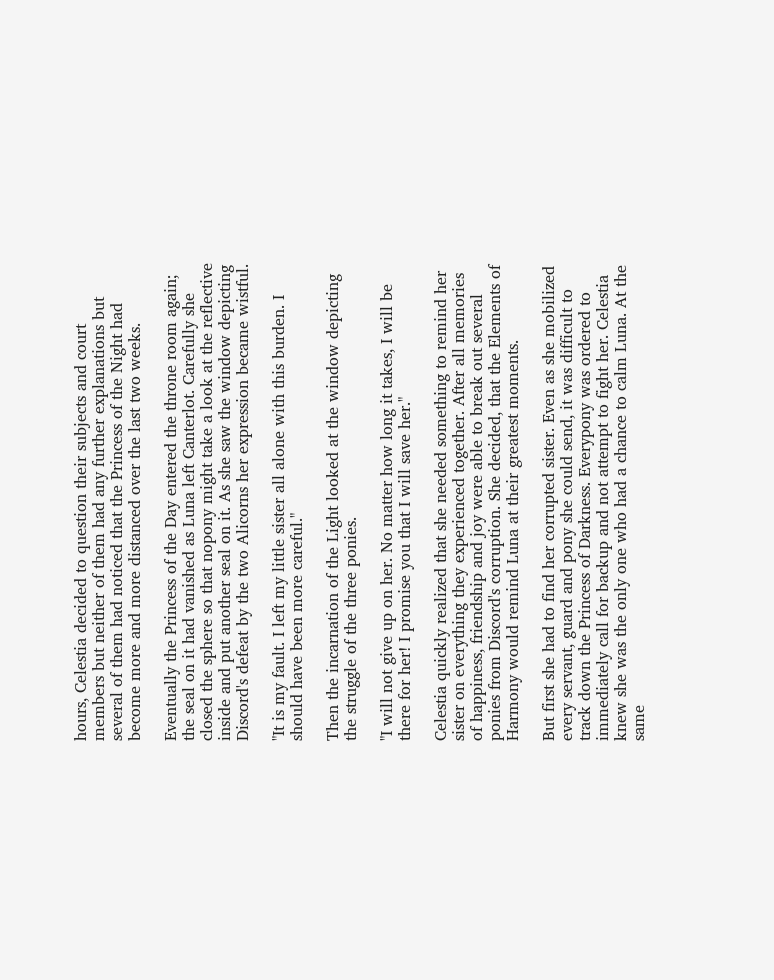hours, Celestia decided to question their subjects and court members but neither of them had any further explanations but several of them had noticed that the Princess of the Night had become more and more distanced over the last two weeks.

Eventually the Princess of the Day entered the throne room again; the seal on it had vanished as Luna left Canterlot. Carefully she closed the sphere so that nopony might take a look at the reflective inside and put another seal on it. As she saw the window depicting Discord's defeat by the two Alicorns her expression became wistful.

"It is my fault. I left my little sister all alone with this burden. I should have been more careful."

Then the incarnation of the Light looked at the window depicting the struggle of the three ponies.

"I will not give up on her. No matter how long it takes, I will be there for her! I promise you that I will save her."

Celestia quickly realized that she needed something to remind her sister on everything they experienced together. After all memories of happiness, friendship and joy were able to break out several ponies from Discord's corruption. She decided, that the Elements of Harmony would remind Luna at their greatest moments.

But first she had to find her corrupted sister. Even as she mobilized every servant, guard and pony she could send, it was difficult to track down the Princess of Darkness. Everypony was ordered to immediately call for backup and not attempt to fight her. Celestia knew she was the only one who had a chance to calm Luna. At the same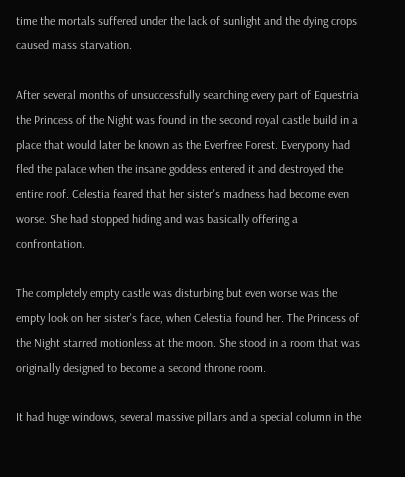time the mortals suffered under the lack of sunlight and the dying crops caused mass starvation.

After several months of unsuccessfully searching every part of Equestria the Princess of the Night was found in the second royal castle build in a place that would later be known as the Everfree Forest. Everypony had fled the palace when the insane goddess entered it and destroyed the entire roof. Celestia feared that her sister's madness had become even worse. She had stopped hiding and was basically offering a confrontation.

The completely empty castle was disturbing but even worse was the empty look on her sister's face, when Celestia found her. The Princess of the Night starred motionless at the moon. She stood in a room that was originally designed to become a second throne room.

It had huge windows, several massive pillars and a special column in the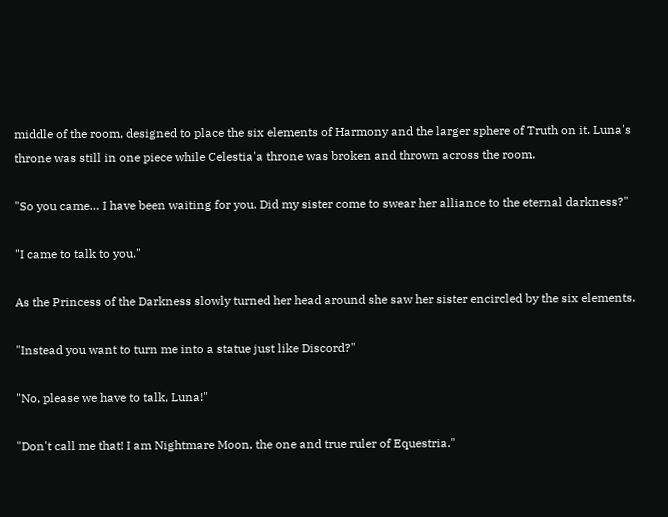middle of the room, designed to place the six elements of Harmony and the larger sphere of Truth on it. Luna's throne was still in one piece while Celestia'a throne was broken and thrown across the room.

"So you came… I have been waiting for you. Did my sister come to swear her alliance to the eternal darkness?"

"I came to talk to you."

As the Princess of the Darkness slowly turned her head around she saw her sister encircled by the six elements.

"Instead you want to turn me into a statue just like Discord?"

"No, please we have to talk, Luna!"

"Don't call me that! I am Nightmare Moon, the one and true ruler of Equestria."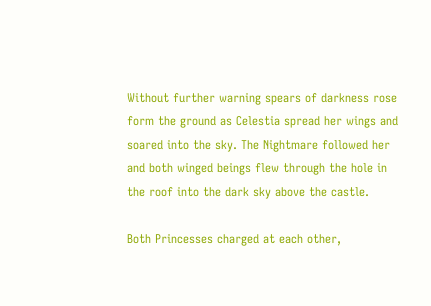Without further warning spears of darkness rose form the ground as Celestia spread her wings and soared into the sky. The Nightmare followed her and both winged beings flew through the hole in the roof into the dark sky above the castle.

Both Princesses charged at each other,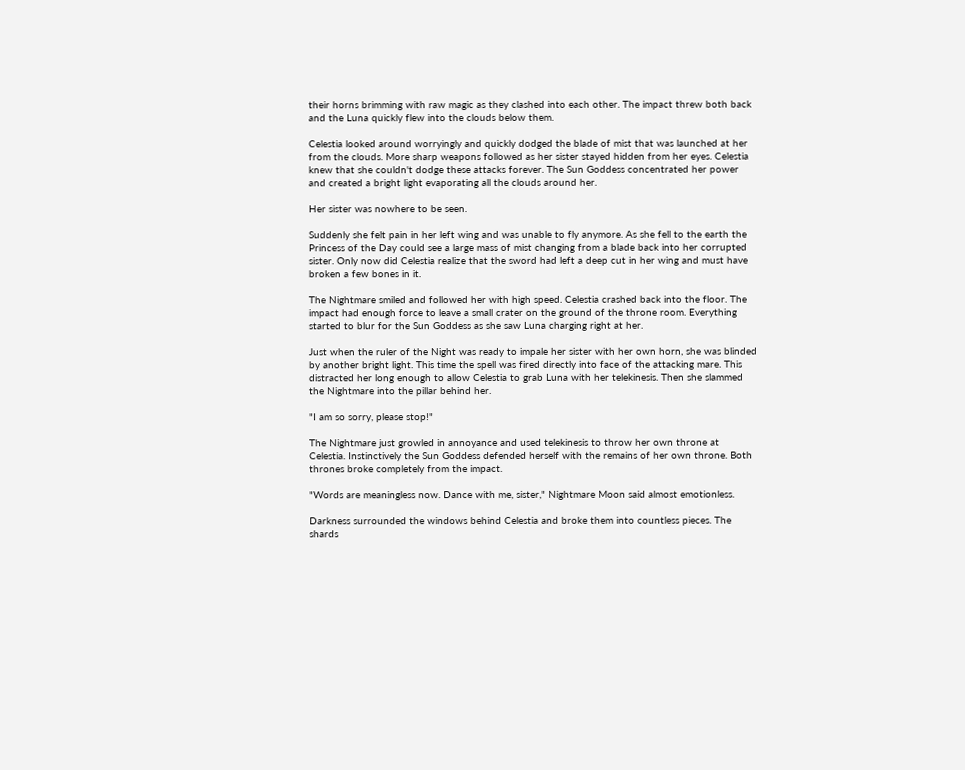their horns brimming with raw magic as they clashed into each other. The impact threw both back and the Luna quickly flew into the clouds below them.

Celestia looked around worryingly and quickly dodged the blade of mist that was launched at her from the clouds. More sharp weapons followed as her sister stayed hidden from her eyes. Celestia knew that she couldn't dodge these attacks forever. The Sun Goddess concentrated her power and created a bright light evaporating all the clouds around her.

Her sister was nowhere to be seen.

Suddenly she felt pain in her left wing and was unable to fly anymore. As she fell to the earth the Princess of the Day could see a large mass of mist changing from a blade back into her corrupted sister. Only now did Celestia realize that the sword had left a deep cut in her wing and must have broken a few bones in it.

The Nightmare smiled and followed her with high speed. Celestia crashed back into the floor. The impact had enough force to leave a small crater on the ground of the throne room. Everything started to blur for the Sun Goddess as she saw Luna charging right at her.

Just when the ruler of the Night was ready to impale her sister with her own horn, she was blinded by another bright light. This time the spell was fired directly into face of the attacking mare. This distracted her long enough to allow Celestia to grab Luna with her telekinesis. Then she slammed the Nightmare into the pillar behind her.

"I am so sorry, please stop!"

The Nightmare just growled in annoyance and used telekinesis to throw her own throne at Celestia. Instinctively the Sun Goddess defended herself with the remains of her own throne. Both thrones broke completely from the impact.

"Words are meaningless now. Dance with me, sister," Nightmare Moon said almost emotionless.

Darkness surrounded the windows behind Celestia and broke them into countless pieces. The shards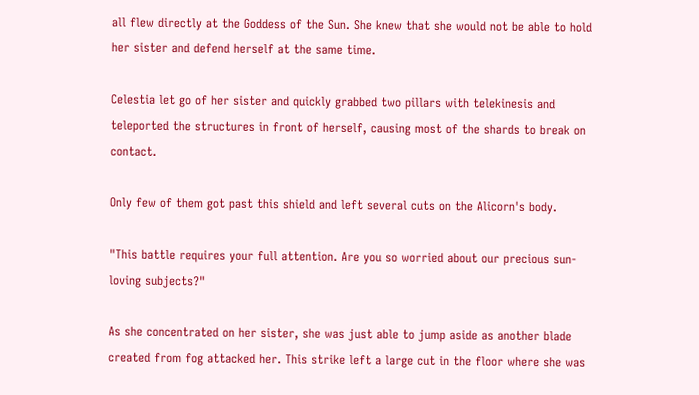all flew directly at the Goddess of the Sun. She knew that she would not be able to hold her sister and defend herself at the same time.

Celestia let go of her sister and quickly grabbed two pillars with telekinesis and teleported the structures in front of herself, causing most of the shards to break on contact.

Only few of them got past this shield and left several cuts on the Alicorn's body.

"This battle requires your full attention. Are you so worried about our precious sun-loving subjects?"

As she concentrated on her sister, she was just able to jump aside as another blade created from fog attacked her. This strike left a large cut in the floor where she was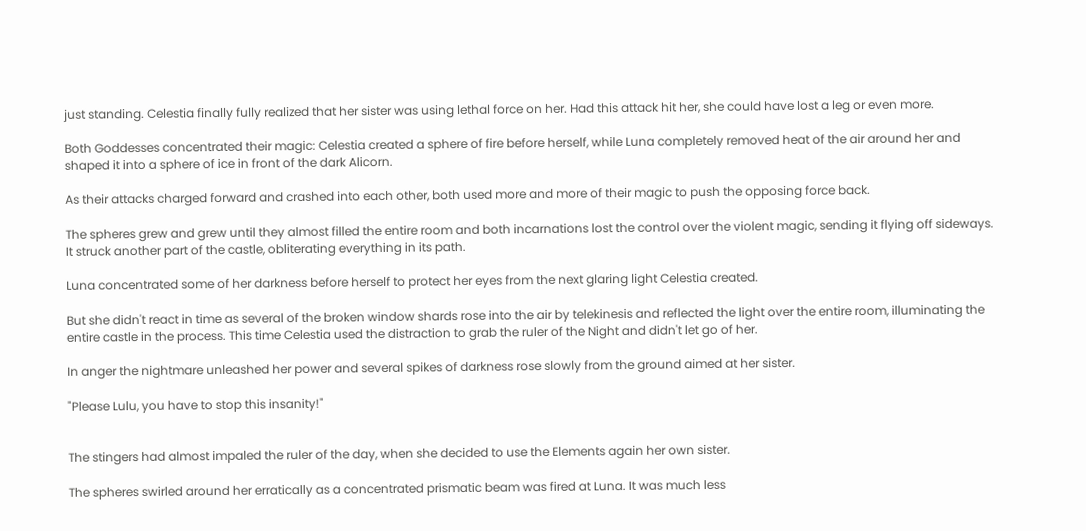just standing. Celestia finally fully realized that her sister was using lethal force on her. Had this attack hit her, she could have lost a leg or even more.

Both Goddesses concentrated their magic: Celestia created a sphere of fire before herself, while Luna completely removed heat of the air around her and shaped it into a sphere of ice in front of the dark Alicorn.

As their attacks charged forward and crashed into each other, both used more and more of their magic to push the opposing force back.

The spheres grew and grew until they almost filled the entire room and both incarnations lost the control over the violent magic, sending it flying off sideways. It struck another part of the castle, obliterating everything in its path.

Luna concentrated some of her darkness before herself to protect her eyes from the next glaring light Celestia created.

But she didn't react in time as several of the broken window shards rose into the air by telekinesis and reflected the light over the entire room, illuminating the entire castle in the process. This time Celestia used the distraction to grab the ruler of the Night and didn't let go of her.

In anger the nightmare unleashed her power and several spikes of darkness rose slowly from the ground aimed at her sister.

"Please Lulu, you have to stop this insanity!"


The stingers had almost impaled the ruler of the day, when she decided to use the Elements again her own sister.

The spheres swirled around her erratically as a concentrated prismatic beam was fired at Luna. It was much less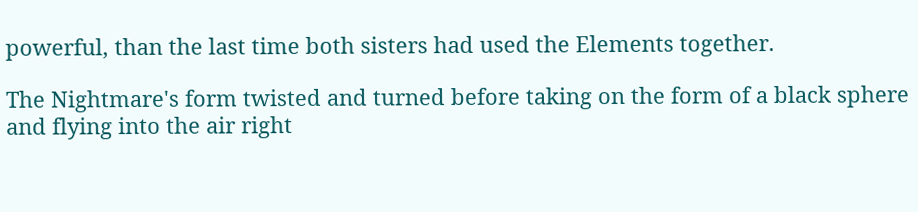powerful, than the last time both sisters had used the Elements together.

The Nightmare's form twisted and turned before taking on the form of a black sphere and flying into the air right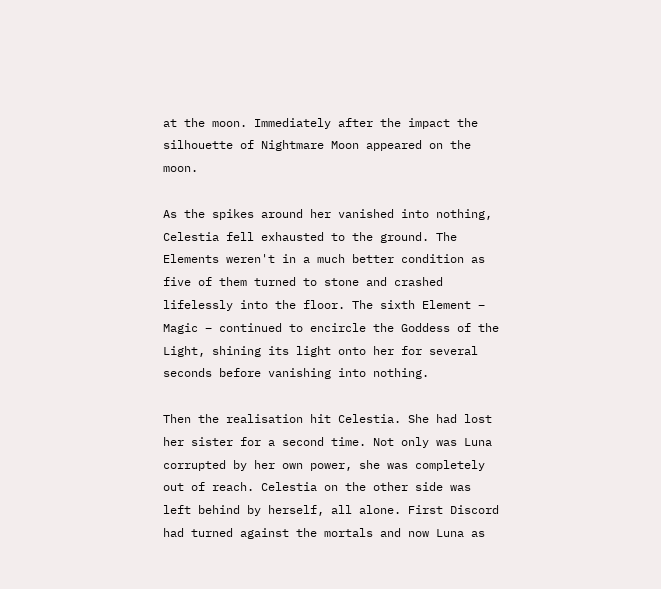at the moon. Immediately after the impact the silhouette of Nightmare Moon appeared on the moon.

As the spikes around her vanished into nothing, Celestia fell exhausted to the ground. The Elements weren't in a much better condition as five of them turned to stone and crashed lifelessly into the floor. The sixth Element – Magic – continued to encircle the Goddess of the Light, shining its light onto her for several seconds before vanishing into nothing.

Then the realisation hit Celestia. She had lost her sister for a second time. Not only was Luna corrupted by her own power, she was completely out of reach. Celestia on the other side was left behind by herself, all alone. First Discord had turned against the mortals and now Luna as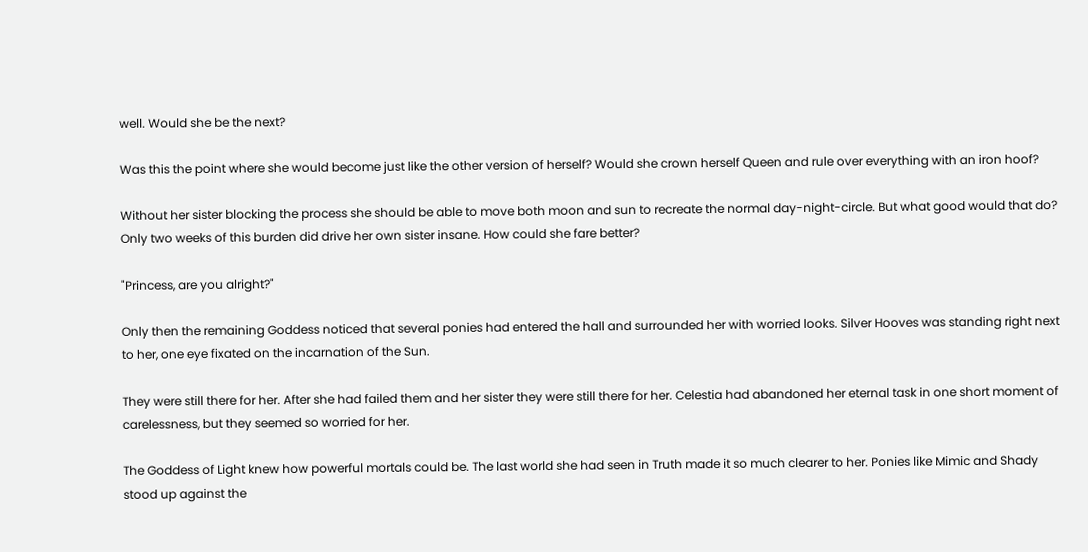well. Would she be the next?

Was this the point where she would become just like the other version of herself? Would she crown herself Queen and rule over everything with an iron hoof?

Without her sister blocking the process she should be able to move both moon and sun to recreate the normal day-night-circle. But what good would that do? Only two weeks of this burden did drive her own sister insane. How could she fare better?

"Princess, are you alright?"

Only then the remaining Goddess noticed that several ponies had entered the hall and surrounded her with worried looks. Silver Hooves was standing right next to her, one eye fixated on the incarnation of the Sun.

They were still there for her. After she had failed them and her sister they were still there for her. Celestia had abandoned her eternal task in one short moment of carelessness, but they seemed so worried for her.

The Goddess of Light knew how powerful mortals could be. The last world she had seen in Truth made it so much clearer to her. Ponies like Mimic and Shady stood up against the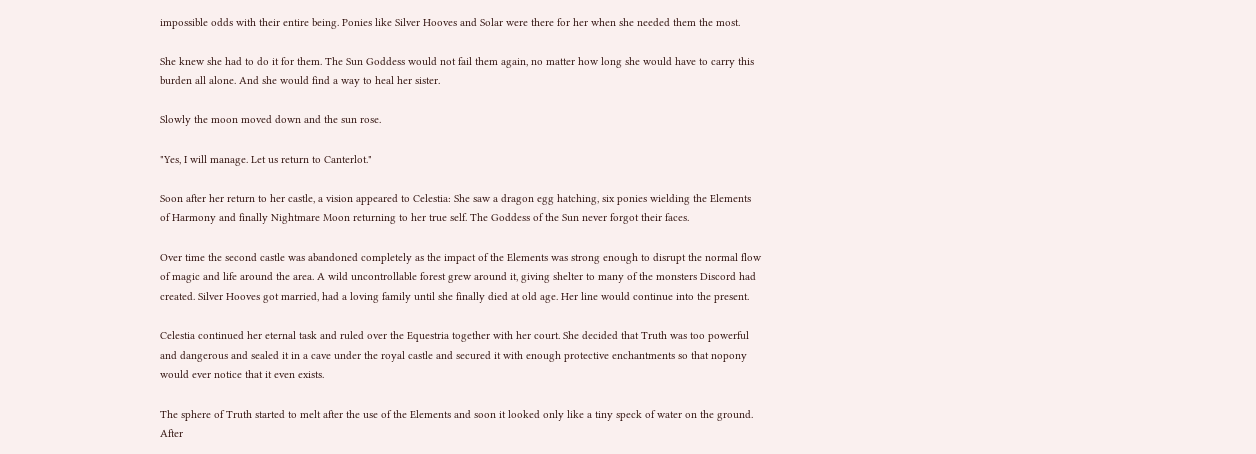impossible odds with their entire being. Ponies like Silver Hooves and Solar were there for her when she needed them the most.

She knew she had to do it for them. The Sun Goddess would not fail them again, no matter how long she would have to carry this burden all alone. And she would find a way to heal her sister.

Slowly the moon moved down and the sun rose.

"Yes, I will manage. Let us return to Canterlot."

Soon after her return to her castle, a vision appeared to Celestia: She saw a dragon egg hatching, six ponies wielding the Elements of Harmony and finally Nightmare Moon returning to her true self. The Goddess of the Sun never forgot their faces.

Over time the second castle was abandoned completely as the impact of the Elements was strong enough to disrupt the normal flow of magic and life around the area. A wild uncontrollable forest grew around it, giving shelter to many of the monsters Discord had created. Silver Hooves got married, had a loving family until she finally died at old age. Her line would continue into the present.

Celestia continued her eternal task and ruled over the Equestria together with her court. She decided that Truth was too powerful and dangerous and sealed it in a cave under the royal castle and secured it with enough protective enchantments so that nopony would ever notice that it even exists.

The sphere of Truth started to melt after the use of the Elements and soon it looked only like a tiny speck of water on the ground. After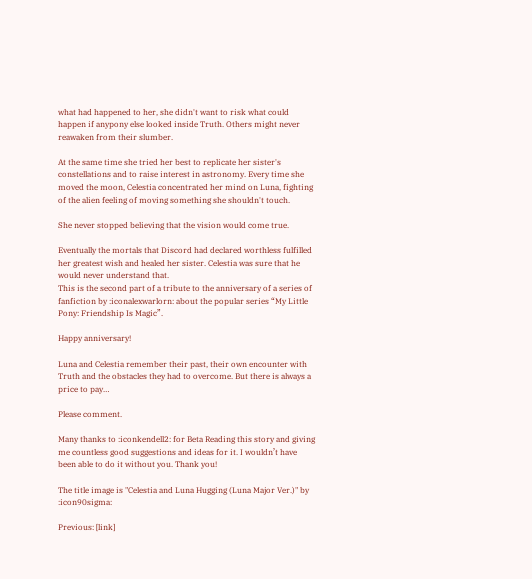what had happened to her, she didn't want to risk what could happen if anypony else looked inside Truth. Others might never reawaken from their slumber.

At the same time she tried her best to replicate her sister's constellations and to raise interest in astronomy. Every time she moved the moon, Celestia concentrated her mind on Luna, fighting of the alien feeling of moving something she shouldn't touch.

She never stopped believing that the vision would come true.

Eventually the mortals that Discord had declared worthless fulfilled her greatest wish and healed her sister. Celestia was sure that he would never understand that.
This is the second part of a tribute to the anniversary of a series of fanfiction by :iconalexwarlorn: about the popular series “My Little Pony: Friendship Is Magic”.

Happy anniversary!

Luna and Celestia remember their past, their own encounter with Truth and the obstacles they had to overcome. But there is always a price to pay…

Please comment.

Many thanks to :iconkendell2: for Beta Reading this story and giving me countless good suggestions and ideas for it. I wouldn’t have been able to do it without you. Thank you!

The title image is "Celestia and Luna Hugging (Luna Major Ver.)" by :icon90sigma:

Previous: [link]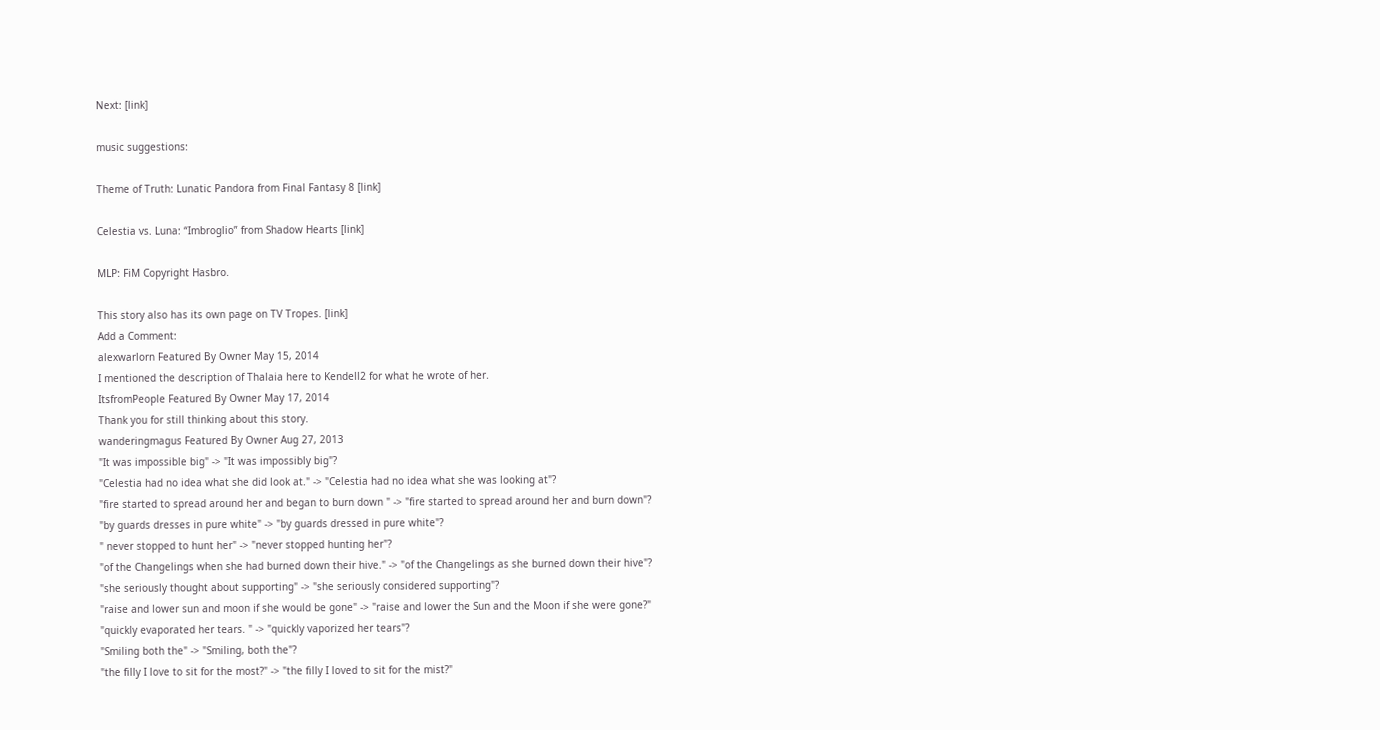Next: [link]

music suggestions:

Theme of Truth: Lunatic Pandora from Final Fantasy 8 [link]

Celestia vs. Luna: “Imbroglio” from Shadow Hearts [link]

MLP: FiM Copyright Hasbro.

This story also has its own page on TV Tropes. [link]
Add a Comment:
alexwarlorn Featured By Owner May 15, 2014
I mentioned the description of Thalaia here to Kendell2 for what he wrote of her.
ItsfromPeople Featured By Owner May 17, 2014
Thank you for still thinking about this story.
wanderingmagus Featured By Owner Aug 27, 2013
"It was impossible big" -> "It was impossibly big"?
"Celestia had no idea what she did look at." -> "Celestia had no idea what she was looking at"?
"fire started to spread around her and began to burn down " -> "fire started to spread around her and burn down"?
"by guards dresses in pure white" -> "by guards dressed in pure white"?
" never stopped to hunt her" -> "never stopped hunting her"?
"of the Changelings when she had burned down their hive." -> "of the Changelings as she burned down their hive"?
"she seriously thought about supporting" -> "she seriously considered supporting"?
"raise and lower sun and moon if she would be gone" -> "raise and lower the Sun and the Moon if she were gone?"
"quickly evaporated her tears. " -> "quickly vaporized her tears"?
"Smiling both the" -> "Smiling, both the"?
"the filly I love to sit for the most?" -> "the filly I loved to sit for the mist?"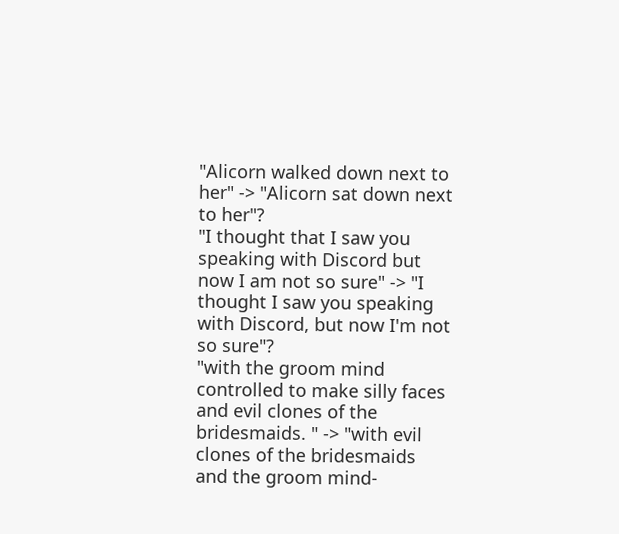"Alicorn walked down next to her" -> "Alicorn sat down next to her"?
"I thought that I saw you speaking with Discord but now I am not so sure" -> "I thought I saw you speaking with Discord, but now I'm not so sure"?
"with the groom mind controlled to make silly faces and evil clones of the bridesmaids. " -> "with evil clones of the bridesmaids and the groom mind-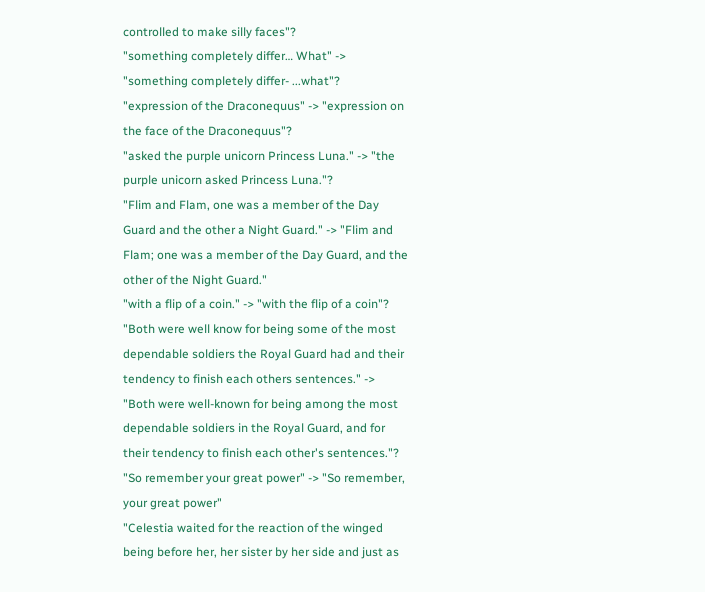controlled to make silly faces"?
"something completely differ… What" -> "something completely differ- ...what"?
"expression of the Draconequus" -> "expression on the face of the Draconequus"?
"asked the purple unicorn Princess Luna." -> "the purple unicorn asked Princess Luna."?
"Flim and Flam, one was a member of the Day Guard and the other a Night Guard." -> "Flim and Flam; one was a member of the Day Guard, and the other of the Night Guard."
"with a flip of a coin." -> "with the flip of a coin"?
"Both were well know for being some of the most dependable soldiers the Royal Guard had and their tendency to finish each others sentences." -> "Both were well-known for being among the most dependable soldiers in the Royal Guard, and for their tendency to finish each other's sentences."?
"So remember your great power" -> "So remember, your great power"
"Celestia waited for the reaction of the winged being before her, her sister by her side and just as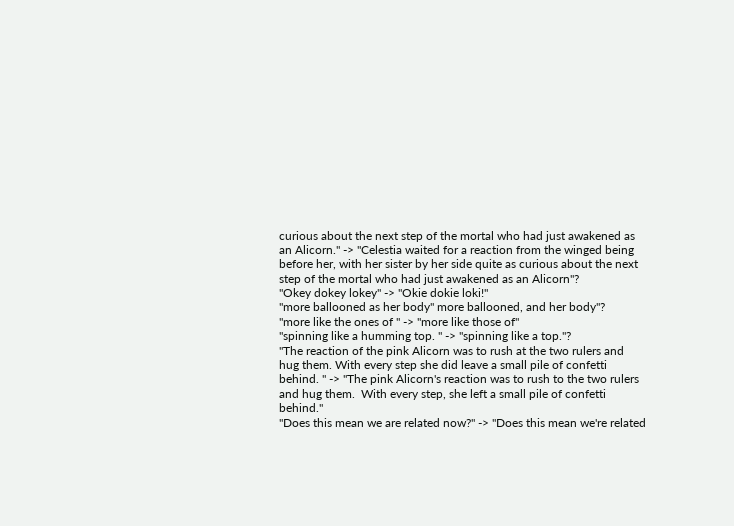curious about the next step of the mortal who had just awakened as an Alicorn." -> "Celestia waited for a reaction from the winged being before her, with her sister by her side quite as curious about the next step of the mortal who had just awakened as an Alicorn"?
"Okey dokey lokey" -> "Okie dokie loki!"
"more ballooned as her body" more ballooned, and her body"?
"more like the ones of " -> "more like those of"
"spinning like a humming top. " -> "spinning like a top."?
"The reaction of the pink Alicorn was to rush at the two rulers and hug them. With every step she did leave a small pile of confetti behind. " -> "The pink Alicorn's reaction was to rush to the two rulers and hug them.  With every step, she left a small pile of confetti behind."
"Does this mean we are related now?" -> "Does this mean we're related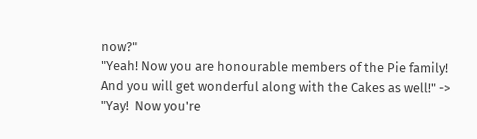now?"
"Yeah! Now you are honourable members of the Pie family! And you will get wonderful along with the Cakes as well!" -> "Yay!  Now you're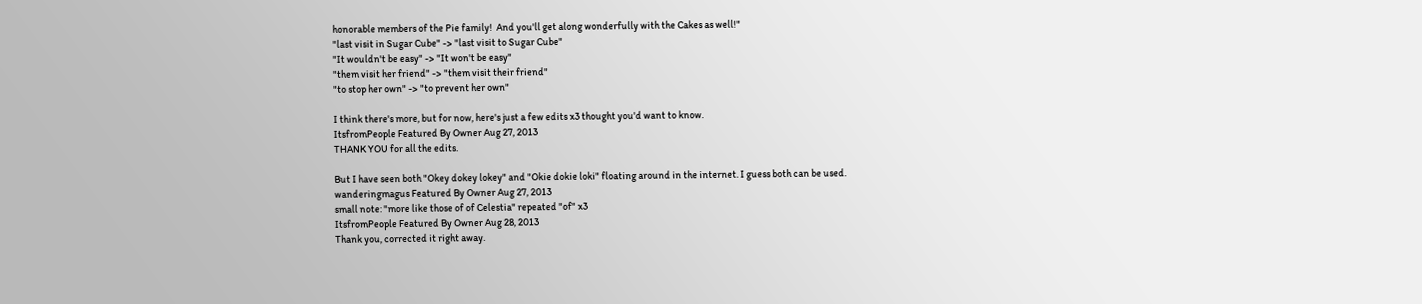honorable members of the Pie family!  And you'll get along wonderfully with the Cakes as well!"
"last visit in Sugar Cube" -> "last visit to Sugar Cube"
"It wouldn't be easy" -> "It won't be easy"
"them visit her friend" -> "them visit their friend"
"to stop her own" -> "to prevent her own"

I think there's more, but for now, here's just a few edits x3 thought you'd want to know.
ItsfromPeople Featured By Owner Aug 27, 2013
THANK YOU for all the edits.

But I have seen both "Okey dokey lokey" and "Okie dokie loki" floating around in the internet. I guess both can be used.
wanderingmagus Featured By Owner Aug 27, 2013
small note: "more like those of of Celestia" repeated "of" x3
ItsfromPeople Featured By Owner Aug 28, 2013
Thank you, corrected it right away.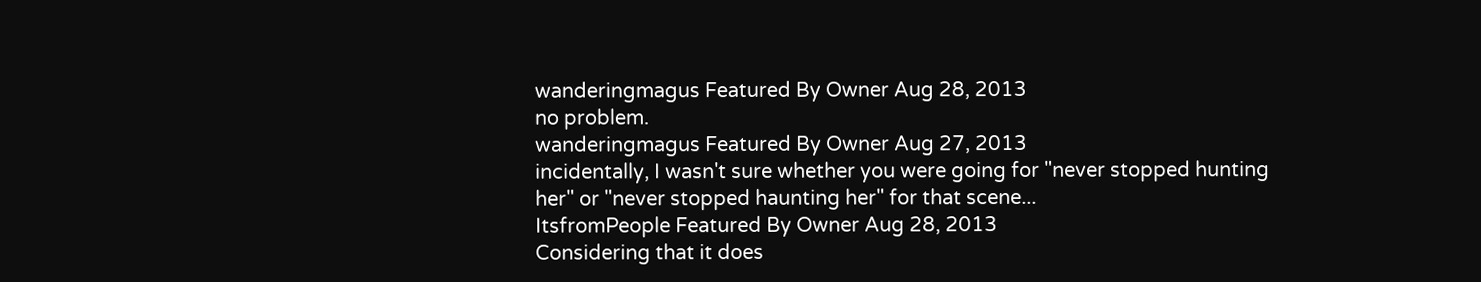wanderingmagus Featured By Owner Aug 28, 2013
no problem.
wanderingmagus Featured By Owner Aug 27, 2013
incidentally, I wasn't sure whether you were going for "never stopped hunting her" or "never stopped haunting her" for that scene...
ItsfromPeople Featured By Owner Aug 28, 2013
Considering that it does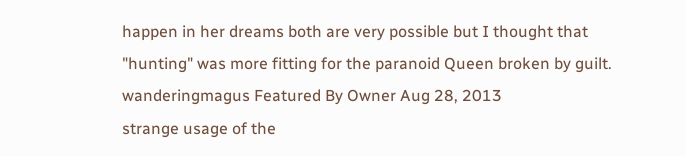happen in her dreams both are very possible but I thought that "hunting" was more fitting for the paranoid Queen broken by guilt.
wanderingmagus Featured By Owner Aug 28, 2013
strange usage of the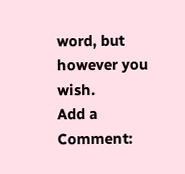word, but however you wish.
Add a Comment: